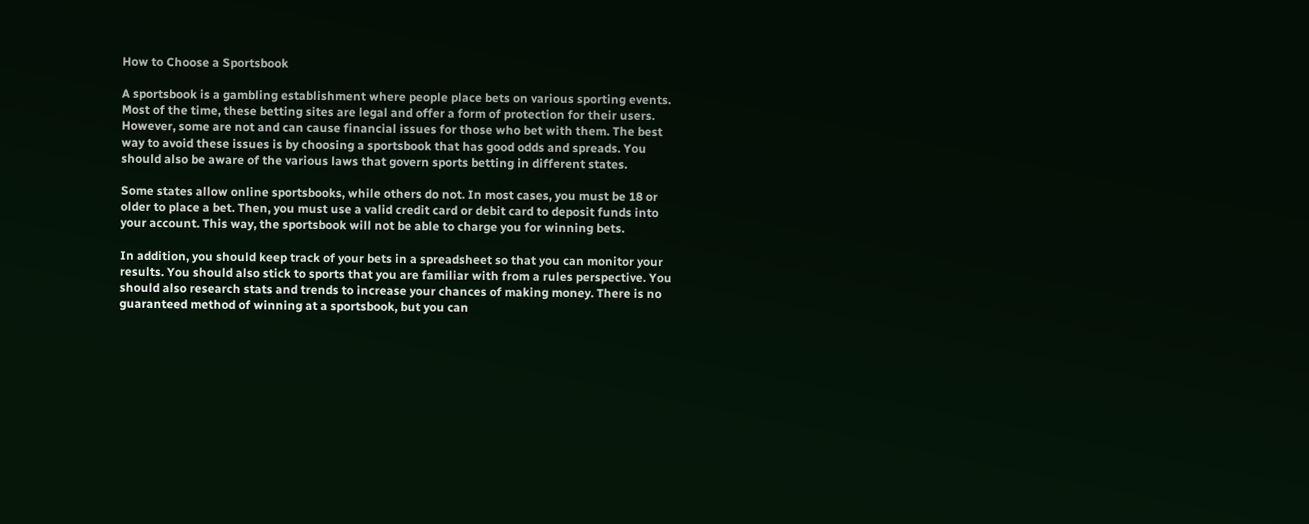How to Choose a Sportsbook

A sportsbook is a gambling establishment where people place bets on various sporting events. Most of the time, these betting sites are legal and offer a form of protection for their users. However, some are not and can cause financial issues for those who bet with them. The best way to avoid these issues is by choosing a sportsbook that has good odds and spreads. You should also be aware of the various laws that govern sports betting in different states.

Some states allow online sportsbooks, while others do not. In most cases, you must be 18 or older to place a bet. Then, you must use a valid credit card or debit card to deposit funds into your account. This way, the sportsbook will not be able to charge you for winning bets.

In addition, you should keep track of your bets in a spreadsheet so that you can monitor your results. You should also stick to sports that you are familiar with from a rules perspective. You should also research stats and trends to increase your chances of making money. There is no guaranteed method of winning at a sportsbook, but you can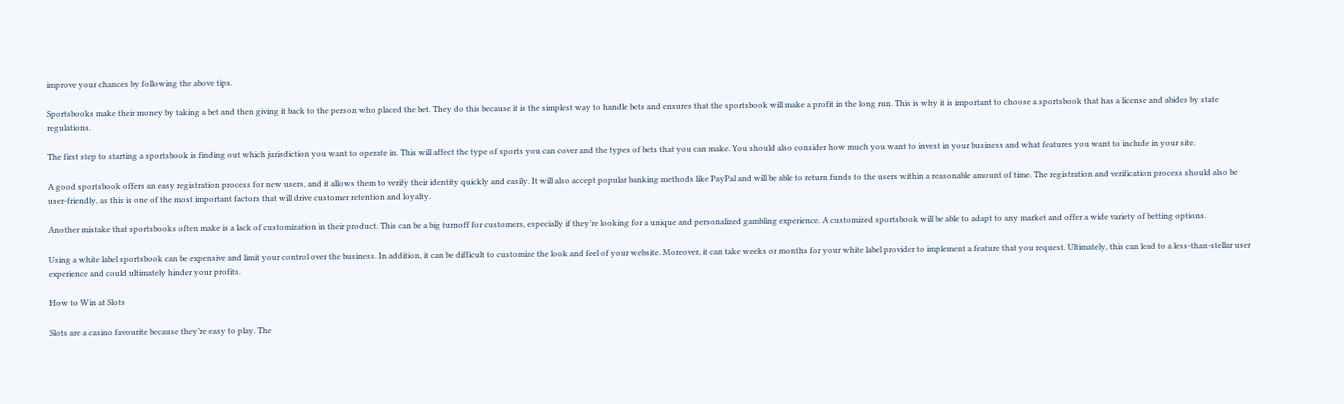improve your chances by following the above tips.

Sportsbooks make their money by taking a bet and then giving it back to the person who placed the bet. They do this because it is the simplest way to handle bets and ensures that the sportsbook will make a profit in the long run. This is why it is important to choose a sportsbook that has a license and abides by state regulations.

The first step to starting a sportsbook is finding out which jurisdiction you want to operate in. This will affect the type of sports you can cover and the types of bets that you can make. You should also consider how much you want to invest in your business and what features you want to include in your site.

A good sportsbook offers an easy registration process for new users, and it allows them to verify their identity quickly and easily. It will also accept popular banking methods like PayPal and will be able to return funds to the users within a reasonable amount of time. The registration and verification process should also be user-friendly, as this is one of the most important factors that will drive customer retention and loyalty.

Another mistake that sportsbooks often make is a lack of customization in their product. This can be a big turnoff for customers, especially if they’re looking for a unique and personalized gambling experience. A customized sportsbook will be able to adapt to any market and offer a wide variety of betting options.

Using a white label sportsbook can be expensive and limit your control over the business. In addition, it can be difficult to customize the look and feel of your website. Moreover, it can take weeks or months for your white label provider to implement a feature that you request. Ultimately, this can lead to a less-than-stellar user experience and could ultimately hinder your profits.

How to Win at Slots

Slots are a casino favourite because they’re easy to play. The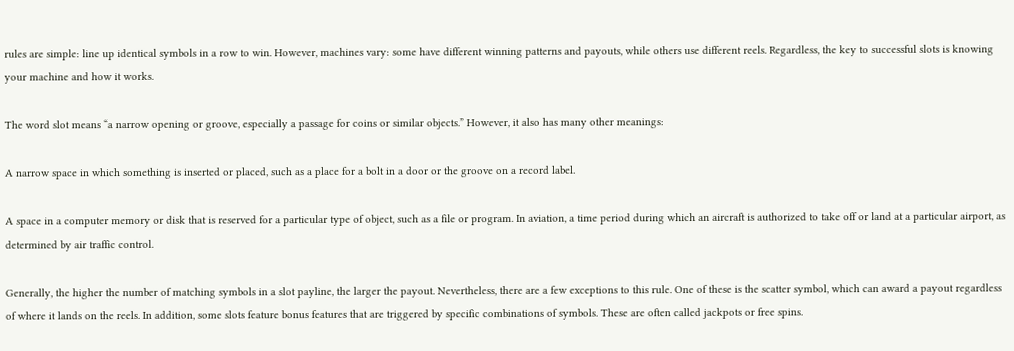rules are simple: line up identical symbols in a row to win. However, machines vary: some have different winning patterns and payouts, while others use different reels. Regardless, the key to successful slots is knowing your machine and how it works.

The word slot means “a narrow opening or groove, especially a passage for coins or similar objects.” However, it also has many other meanings:

A narrow space in which something is inserted or placed, such as a place for a bolt in a door or the groove on a record label.

A space in a computer memory or disk that is reserved for a particular type of object, such as a file or program. In aviation, a time period during which an aircraft is authorized to take off or land at a particular airport, as determined by air traffic control.

Generally, the higher the number of matching symbols in a slot payline, the larger the payout. Nevertheless, there are a few exceptions to this rule. One of these is the scatter symbol, which can award a payout regardless of where it lands on the reels. In addition, some slots feature bonus features that are triggered by specific combinations of symbols. These are often called jackpots or free spins.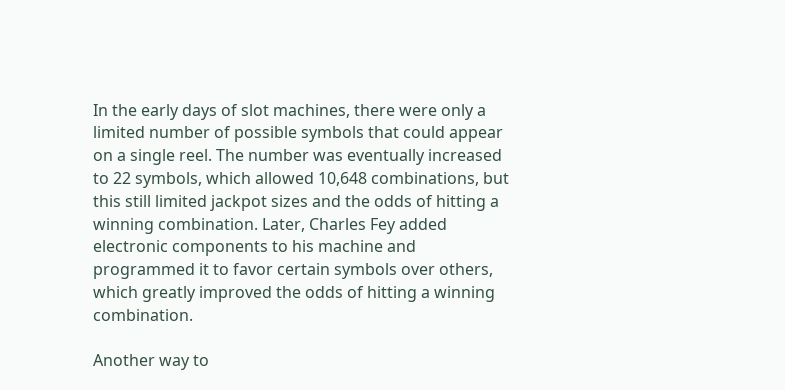In the early days of slot machines, there were only a limited number of possible symbols that could appear on a single reel. The number was eventually increased to 22 symbols, which allowed 10,648 combinations, but this still limited jackpot sizes and the odds of hitting a winning combination. Later, Charles Fey added electronic components to his machine and programmed it to favor certain symbols over others, which greatly improved the odds of hitting a winning combination.

Another way to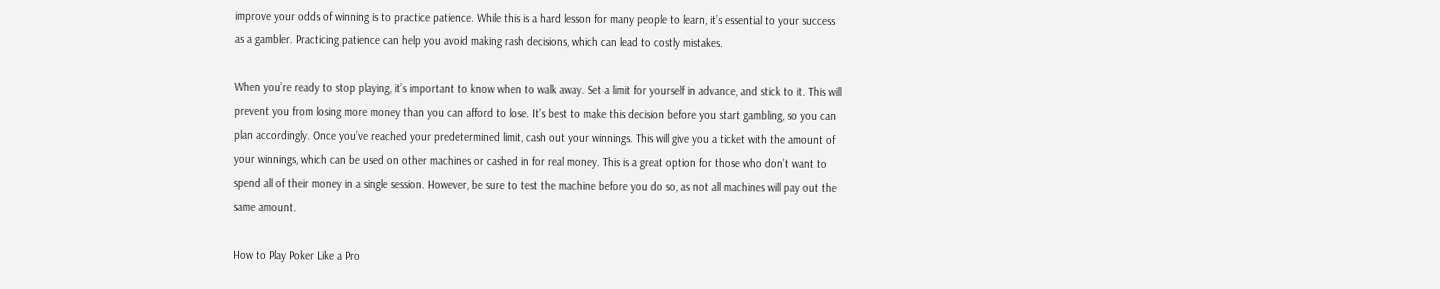improve your odds of winning is to practice patience. While this is a hard lesson for many people to learn, it’s essential to your success as a gambler. Practicing patience can help you avoid making rash decisions, which can lead to costly mistakes.

When you’re ready to stop playing, it’s important to know when to walk away. Set a limit for yourself in advance, and stick to it. This will prevent you from losing more money than you can afford to lose. It’s best to make this decision before you start gambling, so you can plan accordingly. Once you’ve reached your predetermined limit, cash out your winnings. This will give you a ticket with the amount of your winnings, which can be used on other machines or cashed in for real money. This is a great option for those who don’t want to spend all of their money in a single session. However, be sure to test the machine before you do so, as not all machines will pay out the same amount.

How to Play Poker Like a Pro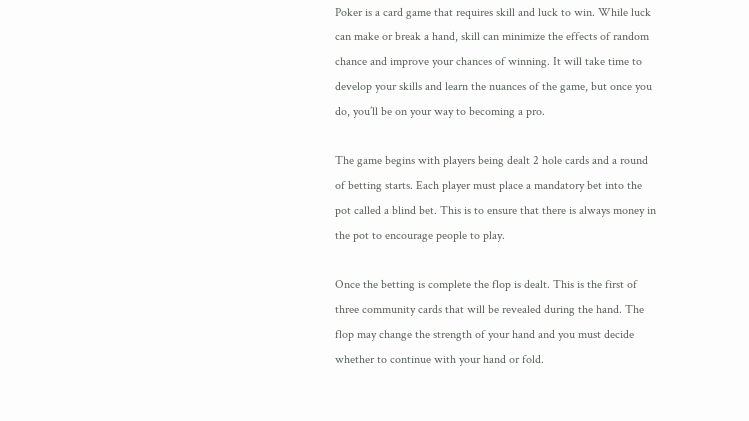Poker is a card game that requires skill and luck to win. While luck can make or break a hand, skill can minimize the effects of random chance and improve your chances of winning. It will take time to develop your skills and learn the nuances of the game, but once you do, you’ll be on your way to becoming a pro.

The game begins with players being dealt 2 hole cards and a round of betting starts. Each player must place a mandatory bet into the pot called a blind bet. This is to ensure that there is always money in the pot to encourage people to play.

Once the betting is complete the flop is dealt. This is the first of three community cards that will be revealed during the hand. The flop may change the strength of your hand and you must decide whether to continue with your hand or fold.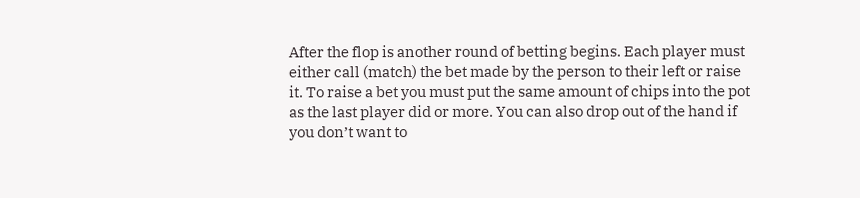After the flop is another round of betting begins. Each player must either call (match) the bet made by the person to their left or raise it. To raise a bet you must put the same amount of chips into the pot as the last player did or more. You can also drop out of the hand if you don’t want to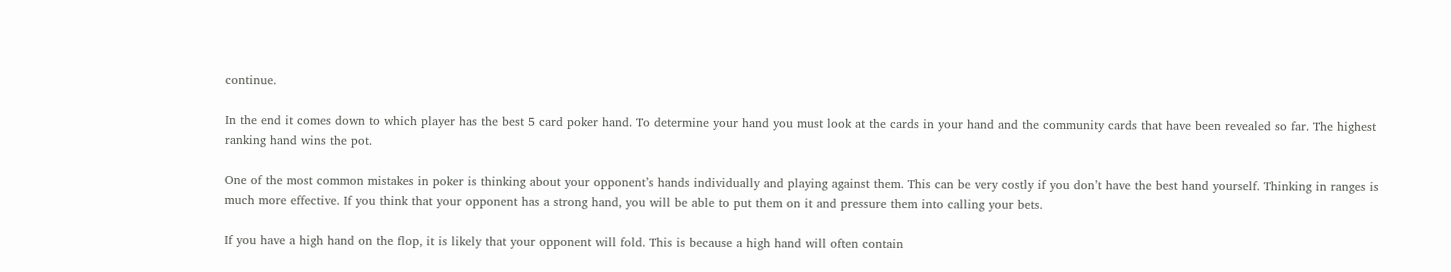continue.

In the end it comes down to which player has the best 5 card poker hand. To determine your hand you must look at the cards in your hand and the community cards that have been revealed so far. The highest ranking hand wins the pot.

One of the most common mistakes in poker is thinking about your opponent’s hands individually and playing against them. This can be very costly if you don’t have the best hand yourself. Thinking in ranges is much more effective. If you think that your opponent has a strong hand, you will be able to put them on it and pressure them into calling your bets.

If you have a high hand on the flop, it is likely that your opponent will fold. This is because a high hand will often contain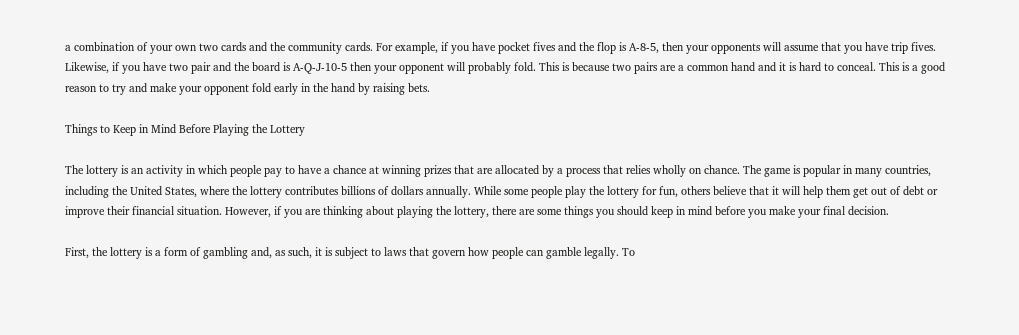a combination of your own two cards and the community cards. For example, if you have pocket fives and the flop is A-8-5, then your opponents will assume that you have trip fives. Likewise, if you have two pair and the board is A-Q-J-10-5 then your opponent will probably fold. This is because two pairs are a common hand and it is hard to conceal. This is a good reason to try and make your opponent fold early in the hand by raising bets.

Things to Keep in Mind Before Playing the Lottery

The lottery is an activity in which people pay to have a chance at winning prizes that are allocated by a process that relies wholly on chance. The game is popular in many countries, including the United States, where the lottery contributes billions of dollars annually. While some people play the lottery for fun, others believe that it will help them get out of debt or improve their financial situation. However, if you are thinking about playing the lottery, there are some things you should keep in mind before you make your final decision.

First, the lottery is a form of gambling and, as such, it is subject to laws that govern how people can gamble legally. To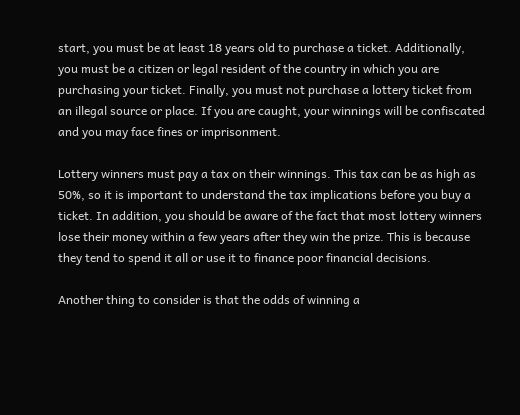start, you must be at least 18 years old to purchase a ticket. Additionally, you must be a citizen or legal resident of the country in which you are purchasing your ticket. Finally, you must not purchase a lottery ticket from an illegal source or place. If you are caught, your winnings will be confiscated and you may face fines or imprisonment.

Lottery winners must pay a tax on their winnings. This tax can be as high as 50%, so it is important to understand the tax implications before you buy a ticket. In addition, you should be aware of the fact that most lottery winners lose their money within a few years after they win the prize. This is because they tend to spend it all or use it to finance poor financial decisions.

Another thing to consider is that the odds of winning a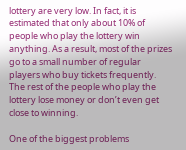lottery are very low. In fact, it is estimated that only about 10% of people who play the lottery win anything. As a result, most of the prizes go to a small number of regular players who buy tickets frequently. The rest of the people who play the lottery lose money or don’t even get close to winning.

One of the biggest problems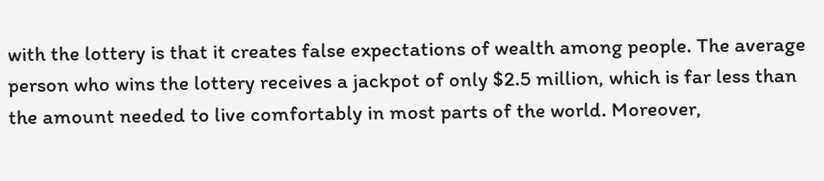with the lottery is that it creates false expectations of wealth among people. The average person who wins the lottery receives a jackpot of only $2.5 million, which is far less than the amount needed to live comfortably in most parts of the world. Moreover,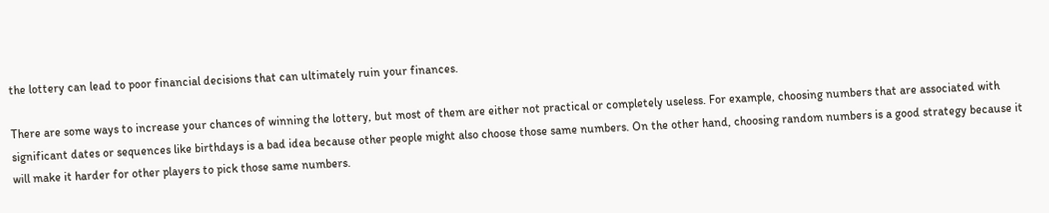the lottery can lead to poor financial decisions that can ultimately ruin your finances.

There are some ways to increase your chances of winning the lottery, but most of them are either not practical or completely useless. For example, choosing numbers that are associated with significant dates or sequences like birthdays is a bad idea because other people might also choose those same numbers. On the other hand, choosing random numbers is a good strategy because it will make it harder for other players to pick those same numbers.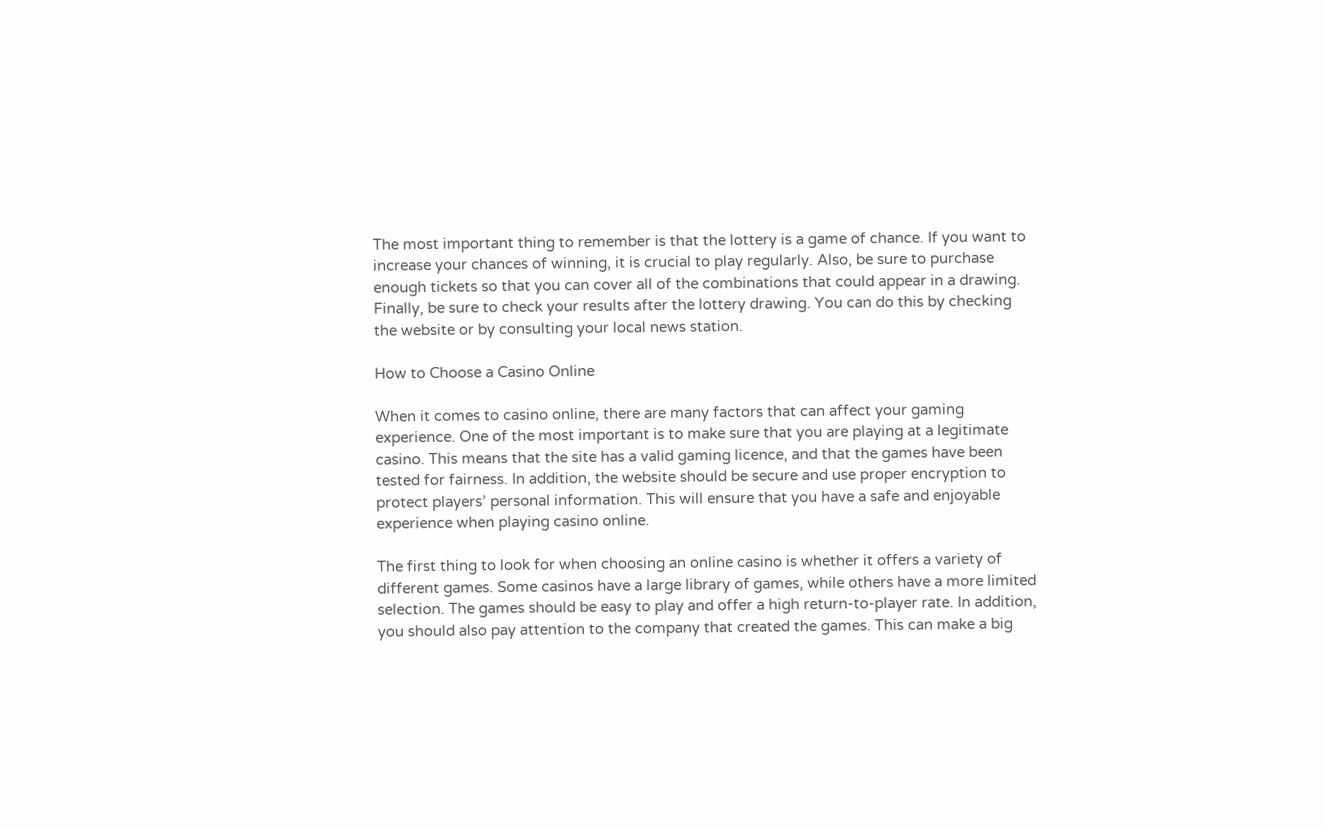The most important thing to remember is that the lottery is a game of chance. If you want to increase your chances of winning, it is crucial to play regularly. Also, be sure to purchase enough tickets so that you can cover all of the combinations that could appear in a drawing. Finally, be sure to check your results after the lottery drawing. You can do this by checking the website or by consulting your local news station.

How to Choose a Casino Online

When it comes to casino online, there are many factors that can affect your gaming experience. One of the most important is to make sure that you are playing at a legitimate casino. This means that the site has a valid gaming licence, and that the games have been tested for fairness. In addition, the website should be secure and use proper encryption to protect players’ personal information. This will ensure that you have a safe and enjoyable experience when playing casino online.

The first thing to look for when choosing an online casino is whether it offers a variety of different games. Some casinos have a large library of games, while others have a more limited selection. The games should be easy to play and offer a high return-to-player rate. In addition, you should also pay attention to the company that created the games. This can make a big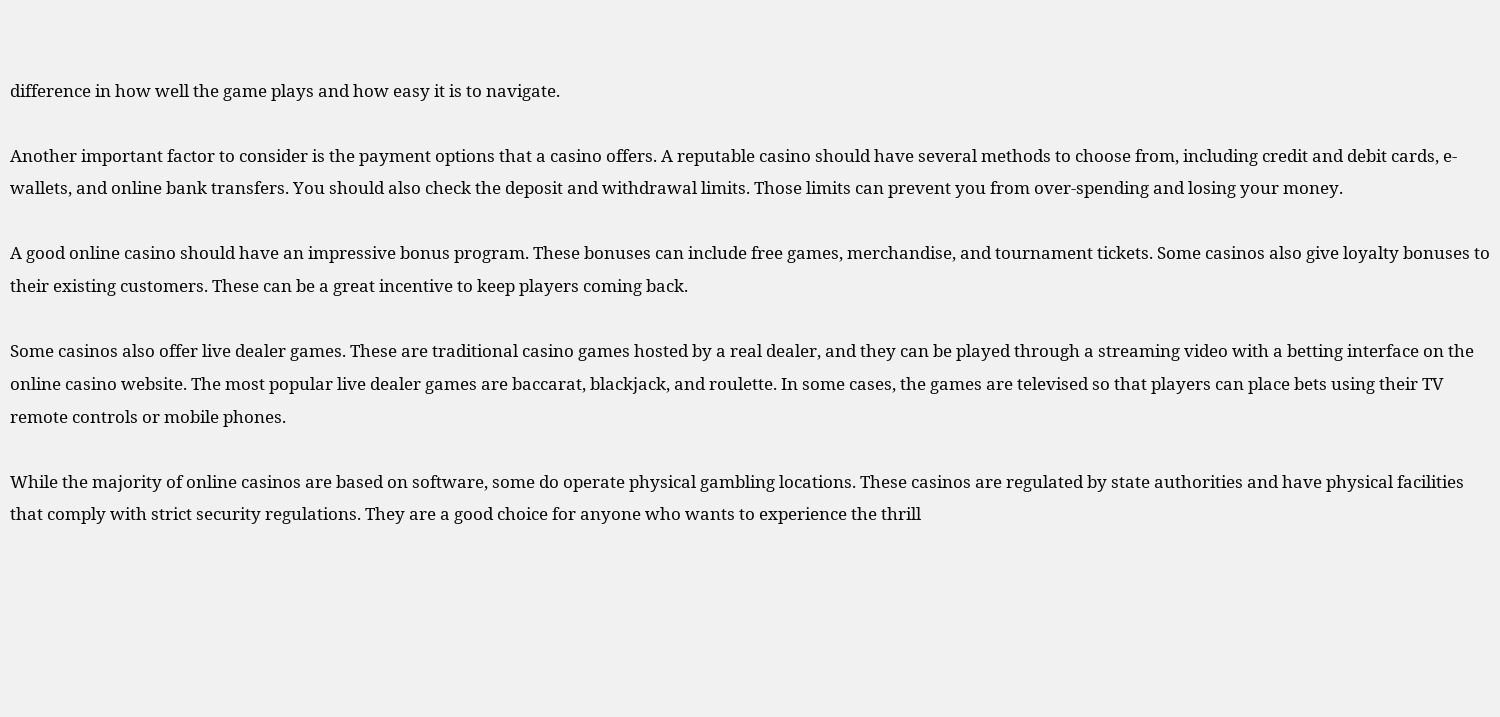difference in how well the game plays and how easy it is to navigate.

Another important factor to consider is the payment options that a casino offers. A reputable casino should have several methods to choose from, including credit and debit cards, e-wallets, and online bank transfers. You should also check the deposit and withdrawal limits. Those limits can prevent you from over-spending and losing your money.

A good online casino should have an impressive bonus program. These bonuses can include free games, merchandise, and tournament tickets. Some casinos also give loyalty bonuses to their existing customers. These can be a great incentive to keep players coming back.

Some casinos also offer live dealer games. These are traditional casino games hosted by a real dealer, and they can be played through a streaming video with a betting interface on the online casino website. The most popular live dealer games are baccarat, blackjack, and roulette. In some cases, the games are televised so that players can place bets using their TV remote controls or mobile phones.

While the majority of online casinos are based on software, some do operate physical gambling locations. These casinos are regulated by state authorities and have physical facilities that comply with strict security regulations. They are a good choice for anyone who wants to experience the thrill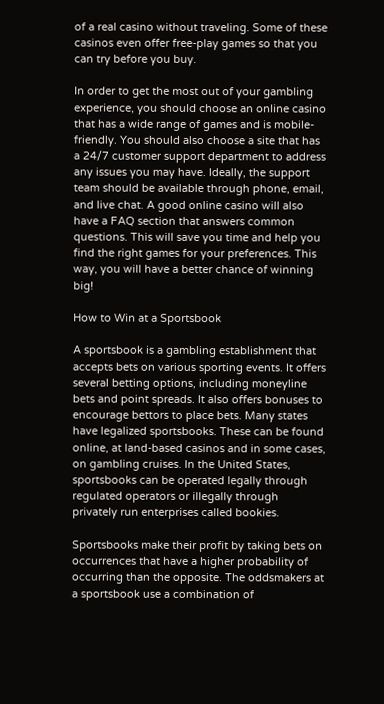of a real casino without traveling. Some of these casinos even offer free-play games so that you can try before you buy.

In order to get the most out of your gambling experience, you should choose an online casino that has a wide range of games and is mobile-friendly. You should also choose a site that has a 24/7 customer support department to address any issues you may have. Ideally, the support team should be available through phone, email, and live chat. A good online casino will also have a FAQ section that answers common questions. This will save you time and help you find the right games for your preferences. This way, you will have a better chance of winning big!

How to Win at a Sportsbook

A sportsbook is a gambling establishment that accepts bets on various sporting events. It offers several betting options, including moneyline bets and point spreads. It also offers bonuses to encourage bettors to place bets. Many states have legalized sportsbooks. These can be found online, at land-based casinos and in some cases, on gambling cruises. In the United States, sportsbooks can be operated legally through regulated operators or illegally through privately run enterprises called bookies.

Sportsbooks make their profit by taking bets on occurrences that have a higher probability of occurring than the opposite. The oddsmakers at a sportsbook use a combination of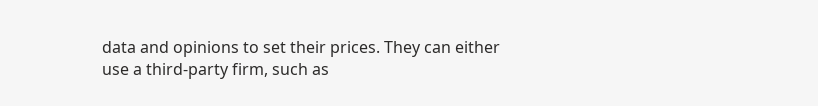data and opinions to set their prices. They can either use a third-party firm, such as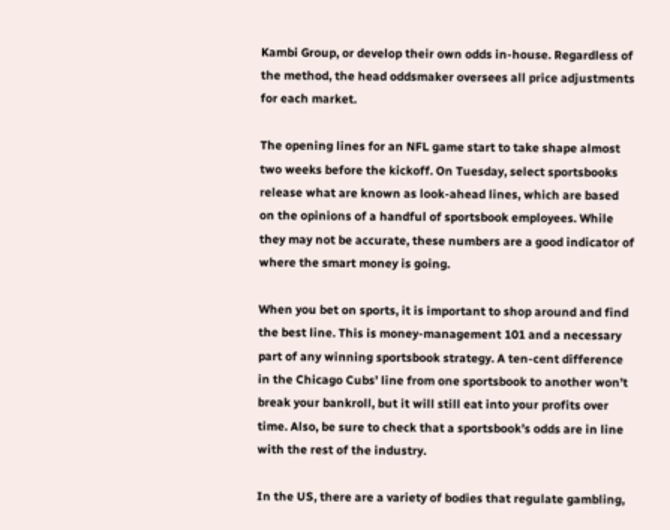Kambi Group, or develop their own odds in-house. Regardless of the method, the head oddsmaker oversees all price adjustments for each market.

The opening lines for an NFL game start to take shape almost two weeks before the kickoff. On Tuesday, select sportsbooks release what are known as look-ahead lines, which are based on the opinions of a handful of sportsbook employees. While they may not be accurate, these numbers are a good indicator of where the smart money is going.

When you bet on sports, it is important to shop around and find the best line. This is money-management 101 and a necessary part of any winning sportsbook strategy. A ten-cent difference in the Chicago Cubs’ line from one sportsbook to another won’t break your bankroll, but it will still eat into your profits over time. Also, be sure to check that a sportsbook’s odds are in line with the rest of the industry.

In the US, there are a variety of bodies that regulate gambling,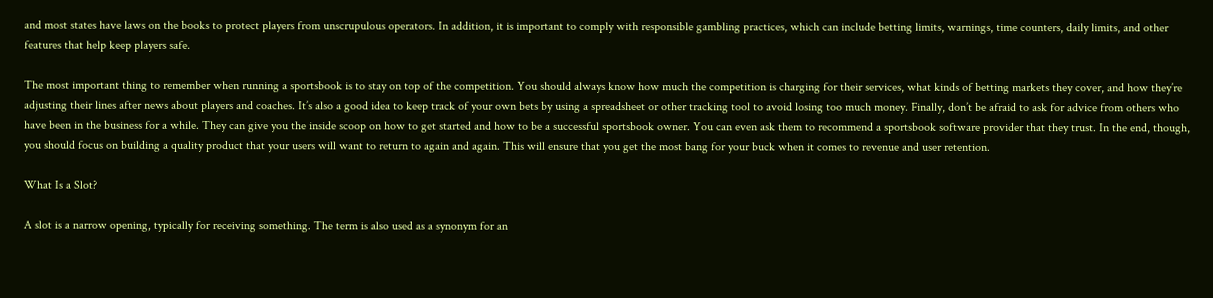and most states have laws on the books to protect players from unscrupulous operators. In addition, it is important to comply with responsible gambling practices, which can include betting limits, warnings, time counters, daily limits, and other features that help keep players safe.

The most important thing to remember when running a sportsbook is to stay on top of the competition. You should always know how much the competition is charging for their services, what kinds of betting markets they cover, and how they’re adjusting their lines after news about players and coaches. It’s also a good idea to keep track of your own bets by using a spreadsheet or other tracking tool to avoid losing too much money. Finally, don’t be afraid to ask for advice from others who have been in the business for a while. They can give you the inside scoop on how to get started and how to be a successful sportsbook owner. You can even ask them to recommend a sportsbook software provider that they trust. In the end, though, you should focus on building a quality product that your users will want to return to again and again. This will ensure that you get the most bang for your buck when it comes to revenue and user retention.

What Is a Slot?

A slot is a narrow opening, typically for receiving something. The term is also used as a synonym for an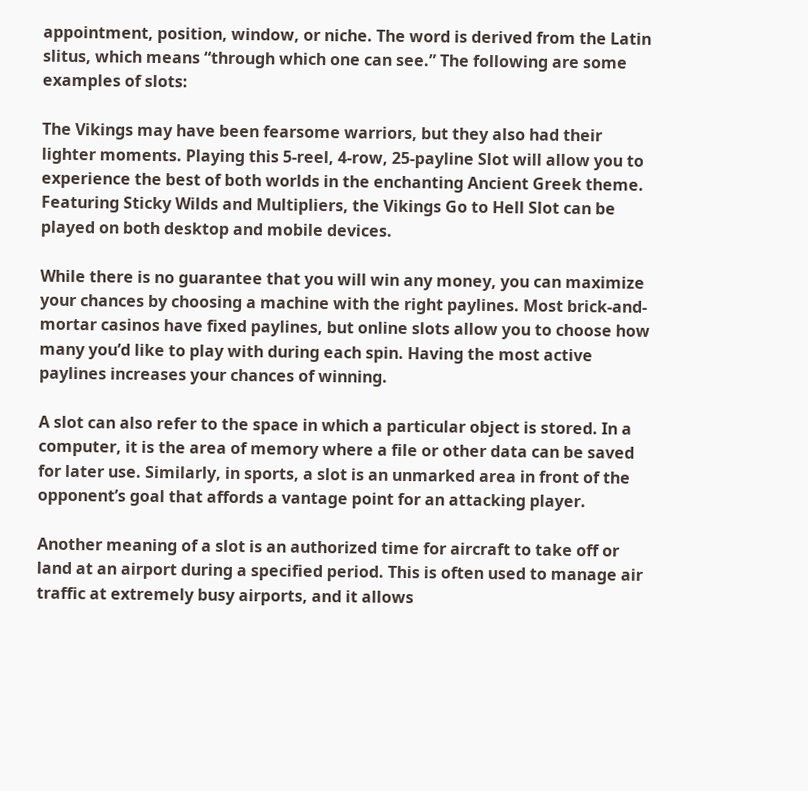appointment, position, window, or niche. The word is derived from the Latin slitus, which means “through which one can see.” The following are some examples of slots:

The Vikings may have been fearsome warriors, but they also had their lighter moments. Playing this 5-reel, 4-row, 25-payline Slot will allow you to experience the best of both worlds in the enchanting Ancient Greek theme. Featuring Sticky Wilds and Multipliers, the Vikings Go to Hell Slot can be played on both desktop and mobile devices.

While there is no guarantee that you will win any money, you can maximize your chances by choosing a machine with the right paylines. Most brick-and-mortar casinos have fixed paylines, but online slots allow you to choose how many you’d like to play with during each spin. Having the most active paylines increases your chances of winning.

A slot can also refer to the space in which a particular object is stored. In a computer, it is the area of memory where a file or other data can be saved for later use. Similarly, in sports, a slot is an unmarked area in front of the opponent’s goal that affords a vantage point for an attacking player.

Another meaning of a slot is an authorized time for aircraft to take off or land at an airport during a specified period. This is often used to manage air traffic at extremely busy airports, and it allows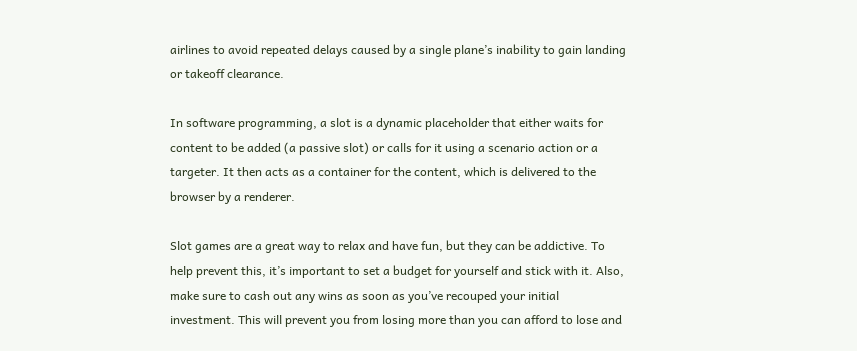airlines to avoid repeated delays caused by a single plane’s inability to gain landing or takeoff clearance.

In software programming, a slot is a dynamic placeholder that either waits for content to be added (a passive slot) or calls for it using a scenario action or a targeter. It then acts as a container for the content, which is delivered to the browser by a renderer.

Slot games are a great way to relax and have fun, but they can be addictive. To help prevent this, it’s important to set a budget for yourself and stick with it. Also, make sure to cash out any wins as soon as you’ve recouped your initial investment. This will prevent you from losing more than you can afford to lose and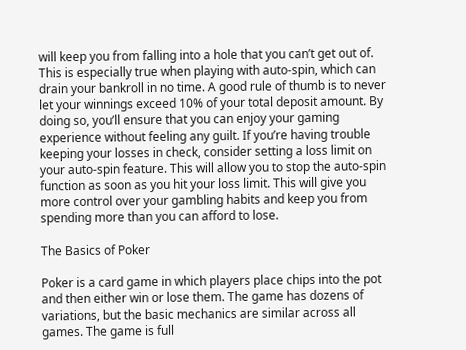will keep you from falling into a hole that you can’t get out of. This is especially true when playing with auto-spin, which can drain your bankroll in no time. A good rule of thumb is to never let your winnings exceed 10% of your total deposit amount. By doing so, you’ll ensure that you can enjoy your gaming experience without feeling any guilt. If you’re having trouble keeping your losses in check, consider setting a loss limit on your auto-spin feature. This will allow you to stop the auto-spin function as soon as you hit your loss limit. This will give you more control over your gambling habits and keep you from spending more than you can afford to lose.

The Basics of Poker

Poker is a card game in which players place chips into the pot and then either win or lose them. The game has dozens of variations, but the basic mechanics are similar across all games. The game is full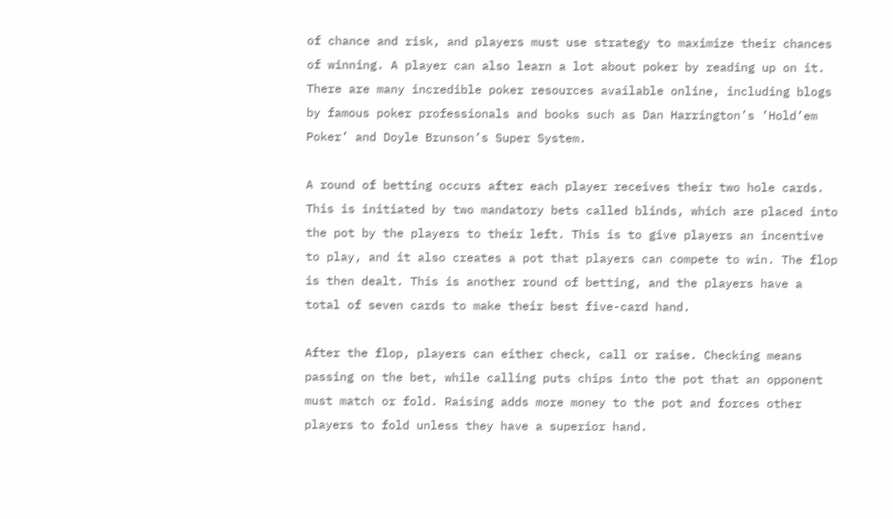of chance and risk, and players must use strategy to maximize their chances of winning. A player can also learn a lot about poker by reading up on it. There are many incredible poker resources available online, including blogs by famous poker professionals and books such as Dan Harrington’s ’Hold’em Poker’ and Doyle Brunson’s Super System.

A round of betting occurs after each player receives their two hole cards. This is initiated by two mandatory bets called blinds, which are placed into the pot by the players to their left. This is to give players an incentive to play, and it also creates a pot that players can compete to win. The flop is then dealt. This is another round of betting, and the players have a total of seven cards to make their best five-card hand.

After the flop, players can either check, call or raise. Checking means passing on the bet, while calling puts chips into the pot that an opponent must match or fold. Raising adds more money to the pot and forces other players to fold unless they have a superior hand.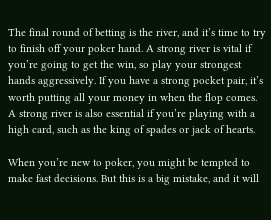The final round of betting is the river, and it’s time to try to finish off your poker hand. A strong river is vital if you’re going to get the win, so play your strongest hands aggressively. If you have a strong pocket pair, it’s worth putting all your money in when the flop comes. A strong river is also essential if you’re playing with a high card, such as the king of spades or jack of hearts.

When you’re new to poker, you might be tempted to make fast decisions. But this is a big mistake, and it will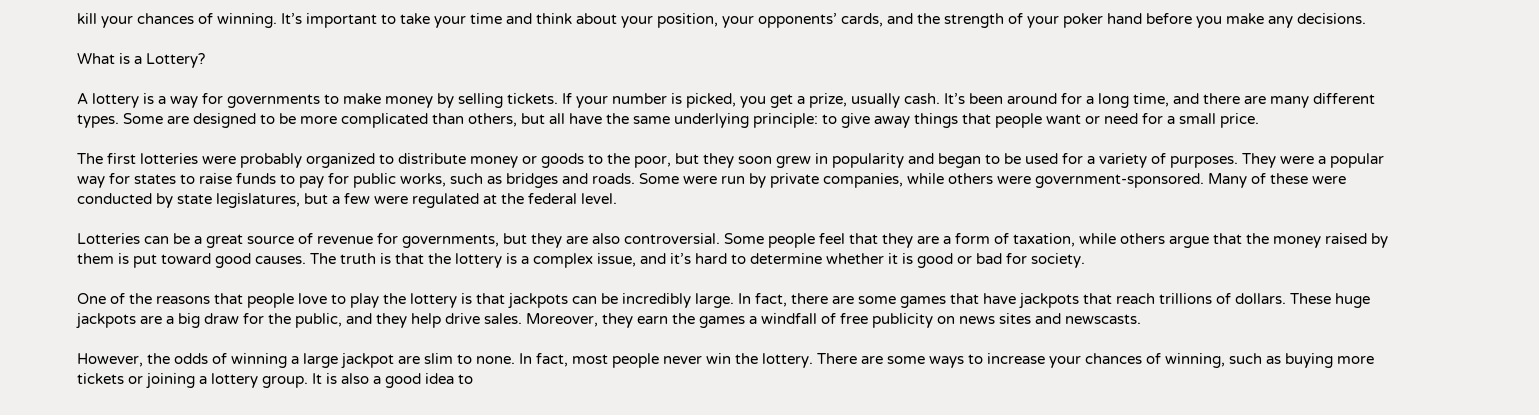kill your chances of winning. It’s important to take your time and think about your position, your opponents’ cards, and the strength of your poker hand before you make any decisions.

What is a Lottery?

A lottery is a way for governments to make money by selling tickets. If your number is picked, you get a prize, usually cash. It’s been around for a long time, and there are many different types. Some are designed to be more complicated than others, but all have the same underlying principle: to give away things that people want or need for a small price.

The first lotteries were probably organized to distribute money or goods to the poor, but they soon grew in popularity and began to be used for a variety of purposes. They were a popular way for states to raise funds to pay for public works, such as bridges and roads. Some were run by private companies, while others were government-sponsored. Many of these were conducted by state legislatures, but a few were regulated at the federal level.

Lotteries can be a great source of revenue for governments, but they are also controversial. Some people feel that they are a form of taxation, while others argue that the money raised by them is put toward good causes. The truth is that the lottery is a complex issue, and it’s hard to determine whether it is good or bad for society.

One of the reasons that people love to play the lottery is that jackpots can be incredibly large. In fact, there are some games that have jackpots that reach trillions of dollars. These huge jackpots are a big draw for the public, and they help drive sales. Moreover, they earn the games a windfall of free publicity on news sites and newscasts.

However, the odds of winning a large jackpot are slim to none. In fact, most people never win the lottery. There are some ways to increase your chances of winning, such as buying more tickets or joining a lottery group. It is also a good idea to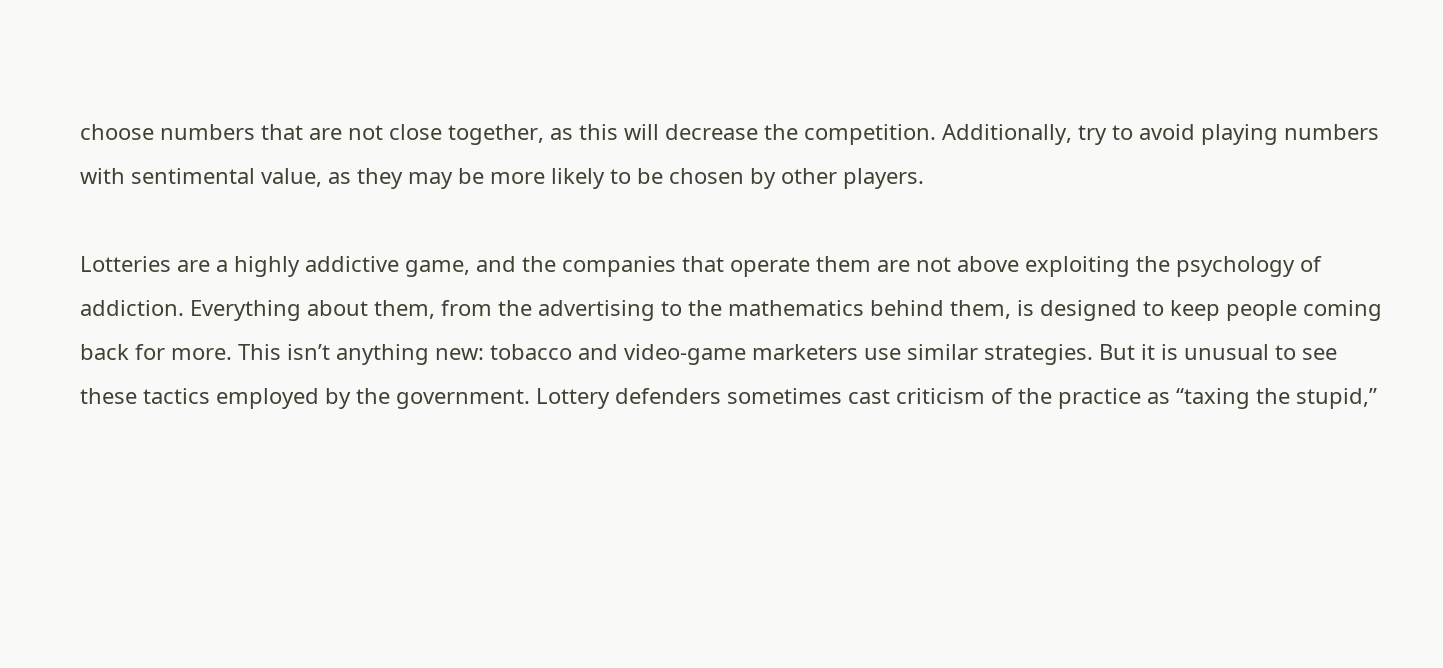choose numbers that are not close together, as this will decrease the competition. Additionally, try to avoid playing numbers with sentimental value, as they may be more likely to be chosen by other players.

Lotteries are a highly addictive game, and the companies that operate them are not above exploiting the psychology of addiction. Everything about them, from the advertising to the mathematics behind them, is designed to keep people coming back for more. This isn’t anything new: tobacco and video-game marketers use similar strategies. But it is unusual to see these tactics employed by the government. Lottery defenders sometimes cast criticism of the practice as “taxing the stupid,”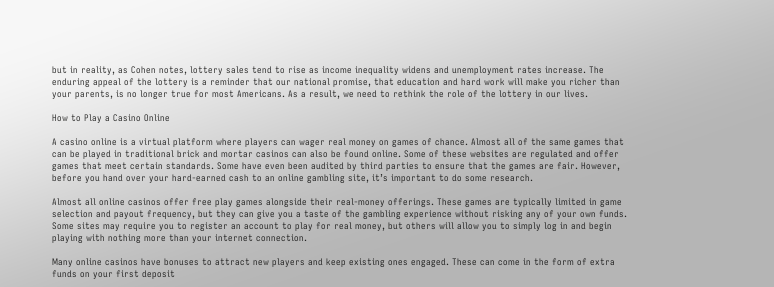but in reality, as Cohen notes, lottery sales tend to rise as income inequality widens and unemployment rates increase. The enduring appeal of the lottery is a reminder that our national promise, that education and hard work will make you richer than your parents, is no longer true for most Americans. As a result, we need to rethink the role of the lottery in our lives.

How to Play a Casino Online

A casino online is a virtual platform where players can wager real money on games of chance. Almost all of the same games that can be played in traditional brick and mortar casinos can also be found online. Some of these websites are regulated and offer games that meet certain standards. Some have even been audited by third parties to ensure that the games are fair. However, before you hand over your hard-earned cash to an online gambling site, it’s important to do some research.

Almost all online casinos offer free play games alongside their real-money offerings. These games are typically limited in game selection and payout frequency, but they can give you a taste of the gambling experience without risking any of your own funds. Some sites may require you to register an account to play for real money, but others will allow you to simply log in and begin playing with nothing more than your internet connection.

Many online casinos have bonuses to attract new players and keep existing ones engaged. These can come in the form of extra funds on your first deposit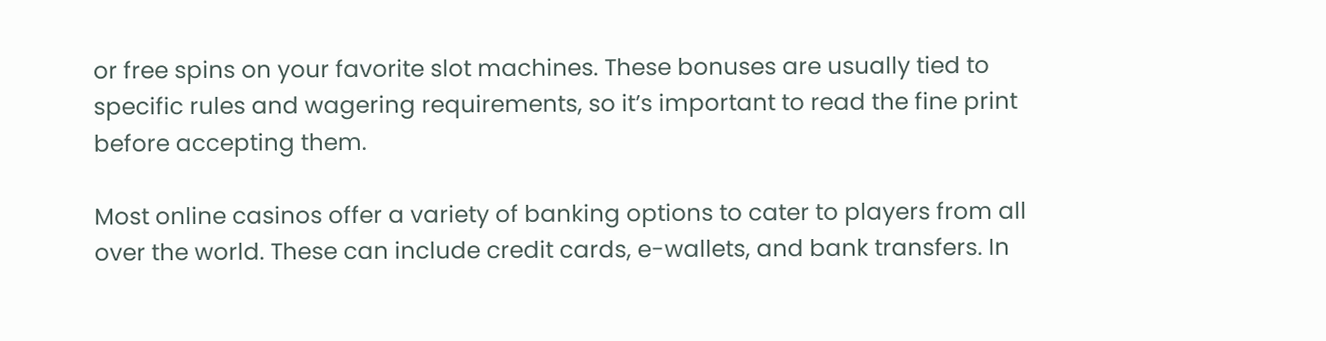or free spins on your favorite slot machines. These bonuses are usually tied to specific rules and wagering requirements, so it’s important to read the fine print before accepting them.

Most online casinos offer a variety of banking options to cater to players from all over the world. These can include credit cards, e-wallets, and bank transfers. In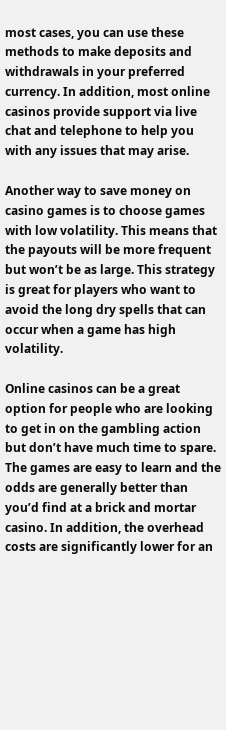most cases, you can use these methods to make deposits and withdrawals in your preferred currency. In addition, most online casinos provide support via live chat and telephone to help you with any issues that may arise.

Another way to save money on casino games is to choose games with low volatility. This means that the payouts will be more frequent but won’t be as large. This strategy is great for players who want to avoid the long dry spells that can occur when a game has high volatility.

Online casinos can be a great option for people who are looking to get in on the gambling action but don’t have much time to spare. The games are easy to learn and the odds are generally better than you’d find at a brick and mortar casino. In addition, the overhead costs are significantly lower for an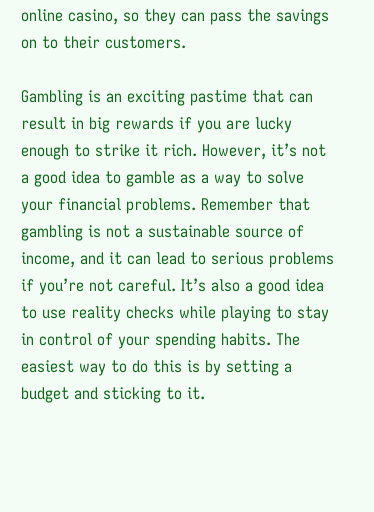online casino, so they can pass the savings on to their customers.

Gambling is an exciting pastime that can result in big rewards if you are lucky enough to strike it rich. However, it’s not a good idea to gamble as a way to solve your financial problems. Remember that gambling is not a sustainable source of income, and it can lead to serious problems if you’re not careful. It’s also a good idea to use reality checks while playing to stay in control of your spending habits. The easiest way to do this is by setting a budget and sticking to it.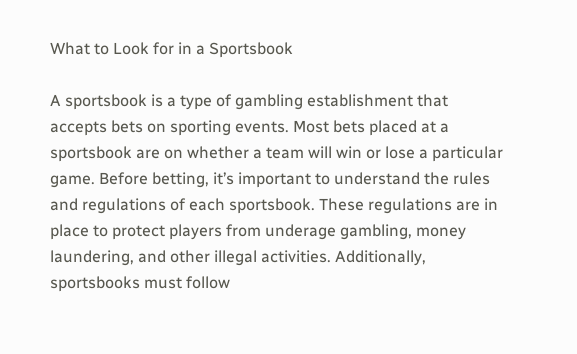What to Look for in a Sportsbook

A sportsbook is a type of gambling establishment that accepts bets on sporting events. Most bets placed at a sportsbook are on whether a team will win or lose a particular game. Before betting, it’s important to understand the rules and regulations of each sportsbook. These regulations are in place to protect players from underage gambling, money laundering, and other illegal activities. Additionally, sportsbooks must follow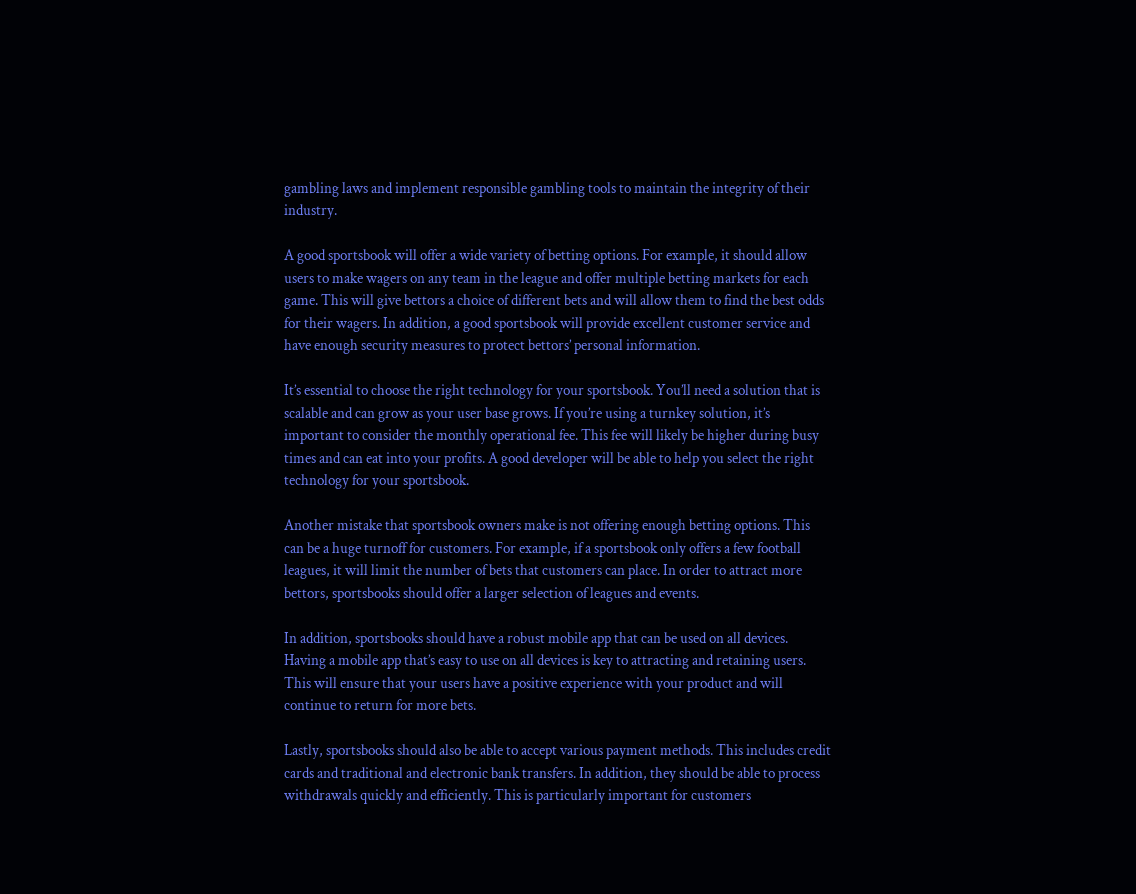gambling laws and implement responsible gambling tools to maintain the integrity of their industry.

A good sportsbook will offer a wide variety of betting options. For example, it should allow users to make wagers on any team in the league and offer multiple betting markets for each game. This will give bettors a choice of different bets and will allow them to find the best odds for their wagers. In addition, a good sportsbook will provide excellent customer service and have enough security measures to protect bettors’ personal information.

It’s essential to choose the right technology for your sportsbook. You’ll need a solution that is scalable and can grow as your user base grows. If you’re using a turnkey solution, it’s important to consider the monthly operational fee. This fee will likely be higher during busy times and can eat into your profits. A good developer will be able to help you select the right technology for your sportsbook.

Another mistake that sportsbook owners make is not offering enough betting options. This can be a huge turnoff for customers. For example, if a sportsbook only offers a few football leagues, it will limit the number of bets that customers can place. In order to attract more bettors, sportsbooks should offer a larger selection of leagues and events.

In addition, sportsbooks should have a robust mobile app that can be used on all devices. Having a mobile app that’s easy to use on all devices is key to attracting and retaining users. This will ensure that your users have a positive experience with your product and will continue to return for more bets.

Lastly, sportsbooks should also be able to accept various payment methods. This includes credit cards and traditional and electronic bank transfers. In addition, they should be able to process withdrawals quickly and efficiently. This is particularly important for customers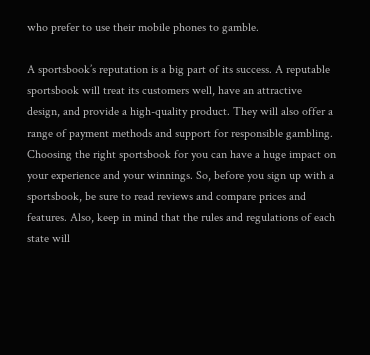who prefer to use their mobile phones to gamble.

A sportsbook’s reputation is a big part of its success. A reputable sportsbook will treat its customers well, have an attractive design, and provide a high-quality product. They will also offer a range of payment methods and support for responsible gambling. Choosing the right sportsbook for you can have a huge impact on your experience and your winnings. So, before you sign up with a sportsbook, be sure to read reviews and compare prices and features. Also, keep in mind that the rules and regulations of each state will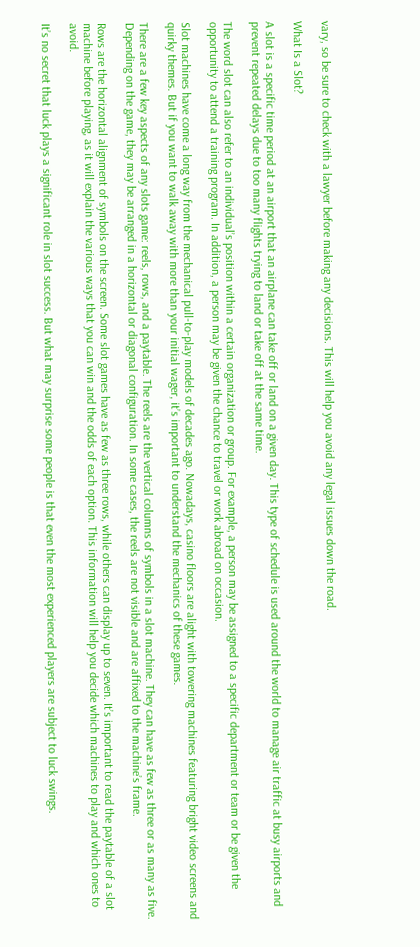vary, so be sure to check with a lawyer before making any decisions. This will help you avoid any legal issues down the road.

What Is a Slot?

A slot is a specific time period at an airport that an airplane can take off or land on a given day. This type of schedule is used around the world to manage air traffic at busy airports and prevent repeated delays due to too many flights trying to land or take off at the same time.

The word slot can also refer to an individual’s position within a certain organization or group. For example, a person may be assigned to a specific department or team or be given the opportunity to attend a training program. In addition, a person may be given the chance to travel or work abroad on occasion.

Slot machines have come a long way from the mechanical pull-to-play models of decades ago. Nowadays, casino floors are alight with towering machines featuring bright video screens and quirky themes. But if you want to walk away with more than your initial wager, it’s important to understand the mechanics of these games.

There are a few key aspects of any slots game: reels, rows, and a paytable. The reels are the vertical columns of symbols in a slot machine. They can have as few as three or as many as five. Depending on the game, they may be arranged in a horizontal or diagonal configuration. In some cases, the reels are not visible and are affixed to the machine’s frame.

Rows are the horizontal alignment of symbols on the screen. Some slot games have as few as three rows, while others can display up to seven. It’s important to read the paytable of a slot machine before playing, as it will explain the various ways that you can win and the odds of each option. This information will help you decide which machines to play and which ones to avoid.

It’s no secret that luck plays a significant role in slot success. But what may surprise some people is that even the most experienced players are subject to luck swings.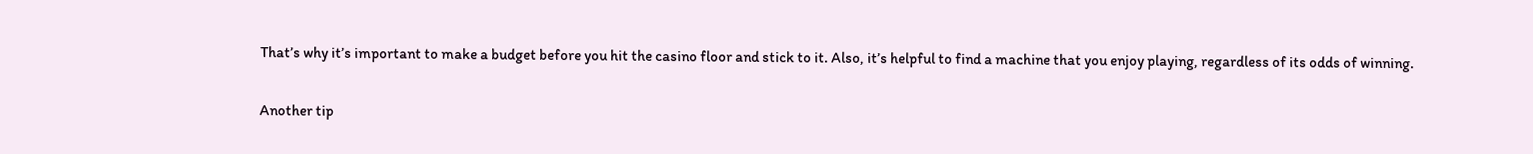That’s why it’s important to make a budget before you hit the casino floor and stick to it. Also, it’s helpful to find a machine that you enjoy playing, regardless of its odds of winning.

Another tip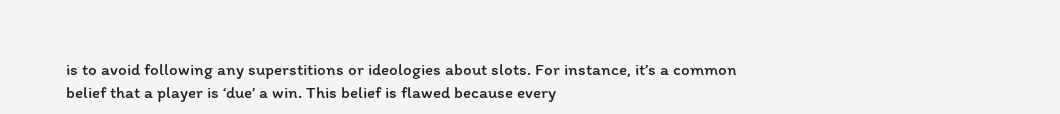is to avoid following any superstitions or ideologies about slots. For instance, it’s a common belief that a player is ‘due’ a win. This belief is flawed because every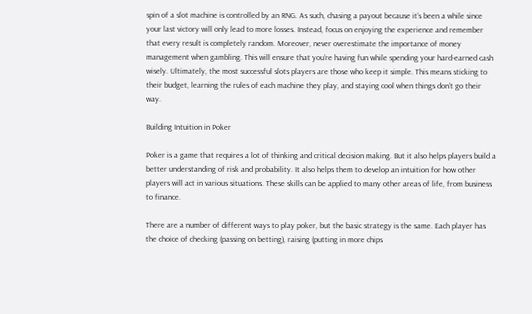spin of a slot machine is controlled by an RNG. As such, chasing a payout because it’s been a while since your last victory will only lead to more losses. Instead, focus on enjoying the experience and remember that every result is completely random. Moreover, never overestimate the importance of money management when gambling. This will ensure that you’re having fun while spending your hard-earned cash wisely. Ultimately, the most successful slots players are those who keep it simple. This means sticking to their budget, learning the rules of each machine they play, and staying cool when things don’t go their way.

Building Intuition in Poker

Poker is a game that requires a lot of thinking and critical decision making. But it also helps players build a better understanding of risk and probability. It also helps them to develop an intuition for how other players will act in various situations. These skills can be applied to many other areas of life, from business to finance.

There are a number of different ways to play poker, but the basic strategy is the same. Each player has the choice of checking (passing on betting), raising (putting in more chips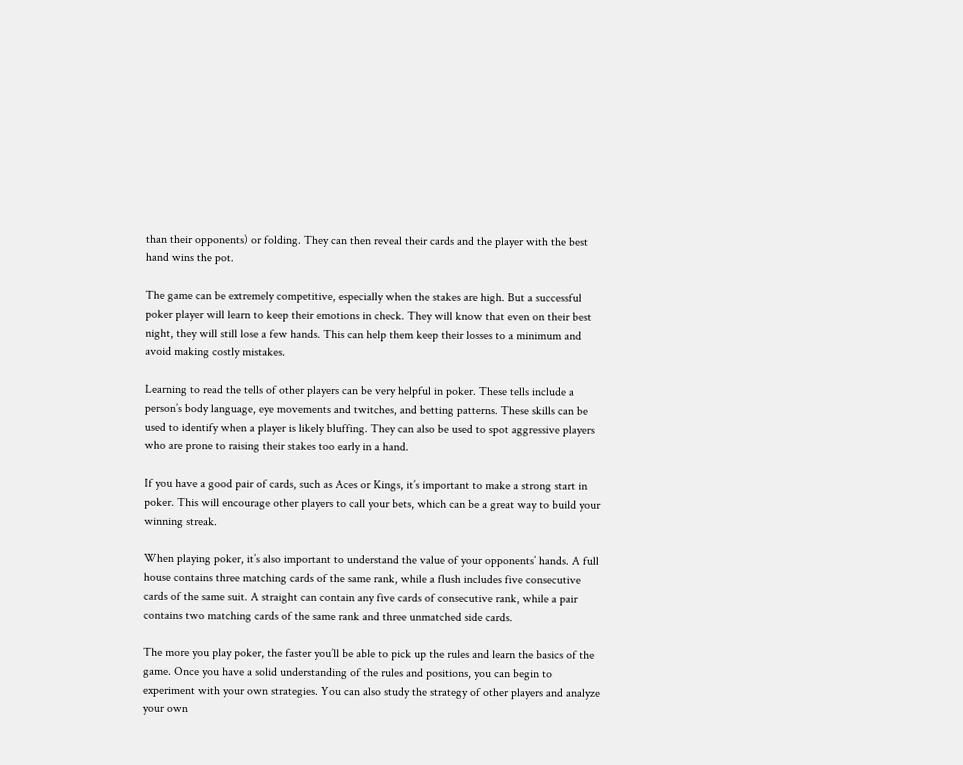than their opponents) or folding. They can then reveal their cards and the player with the best hand wins the pot.

The game can be extremely competitive, especially when the stakes are high. But a successful poker player will learn to keep their emotions in check. They will know that even on their best night, they will still lose a few hands. This can help them keep their losses to a minimum and avoid making costly mistakes.

Learning to read the tells of other players can be very helpful in poker. These tells include a person’s body language, eye movements and twitches, and betting patterns. These skills can be used to identify when a player is likely bluffing. They can also be used to spot aggressive players who are prone to raising their stakes too early in a hand.

If you have a good pair of cards, such as Aces or Kings, it’s important to make a strong start in poker. This will encourage other players to call your bets, which can be a great way to build your winning streak.

When playing poker, it’s also important to understand the value of your opponents’ hands. A full house contains three matching cards of the same rank, while a flush includes five consecutive cards of the same suit. A straight can contain any five cards of consecutive rank, while a pair contains two matching cards of the same rank and three unmatched side cards.

The more you play poker, the faster you’ll be able to pick up the rules and learn the basics of the game. Once you have a solid understanding of the rules and positions, you can begin to experiment with your own strategies. You can also study the strategy of other players and analyze your own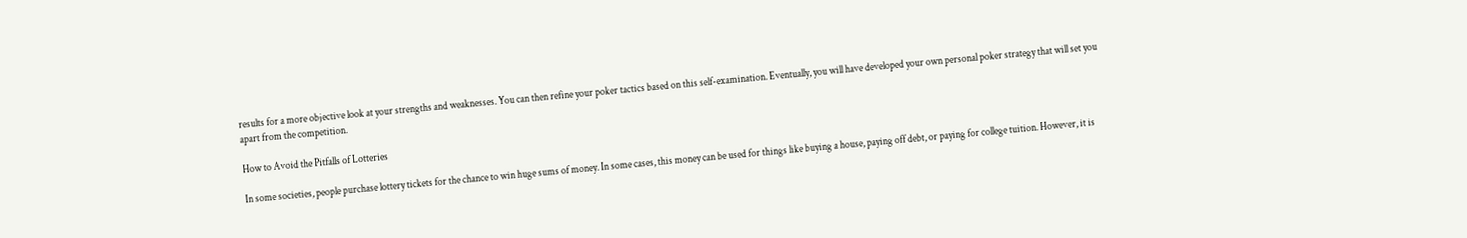results for a more objective look at your strengths and weaknesses. You can then refine your poker tactics based on this self-examination. Eventually, you will have developed your own personal poker strategy that will set you apart from the competition.

How to Avoid the Pitfalls of Lotteries

In some societies, people purchase lottery tickets for the chance to win huge sums of money. In some cases, this money can be used for things like buying a house, paying off debt, or paying for college tuition. However, it is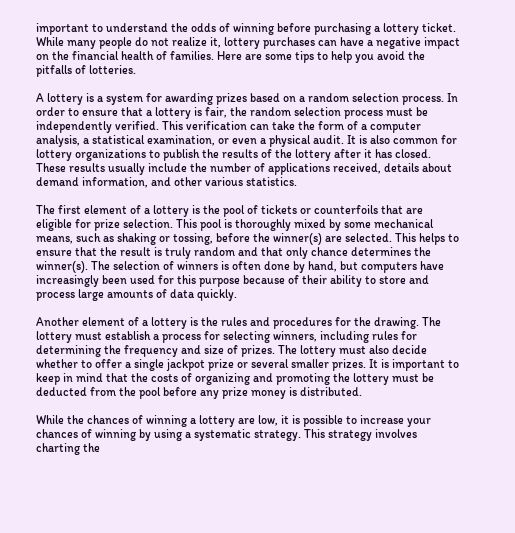important to understand the odds of winning before purchasing a lottery ticket. While many people do not realize it, lottery purchases can have a negative impact on the financial health of families. Here are some tips to help you avoid the pitfalls of lotteries.

A lottery is a system for awarding prizes based on a random selection process. In order to ensure that a lottery is fair, the random selection process must be independently verified. This verification can take the form of a computer analysis, a statistical examination, or even a physical audit. It is also common for lottery organizations to publish the results of the lottery after it has closed. These results usually include the number of applications received, details about demand information, and other various statistics.

The first element of a lottery is the pool of tickets or counterfoils that are eligible for prize selection. This pool is thoroughly mixed by some mechanical means, such as shaking or tossing, before the winner(s) are selected. This helps to ensure that the result is truly random and that only chance determines the winner(s). The selection of winners is often done by hand, but computers have increasingly been used for this purpose because of their ability to store and process large amounts of data quickly.

Another element of a lottery is the rules and procedures for the drawing. The lottery must establish a process for selecting winners, including rules for determining the frequency and size of prizes. The lottery must also decide whether to offer a single jackpot prize or several smaller prizes. It is important to keep in mind that the costs of organizing and promoting the lottery must be deducted from the pool before any prize money is distributed.

While the chances of winning a lottery are low, it is possible to increase your chances of winning by using a systematic strategy. This strategy involves charting the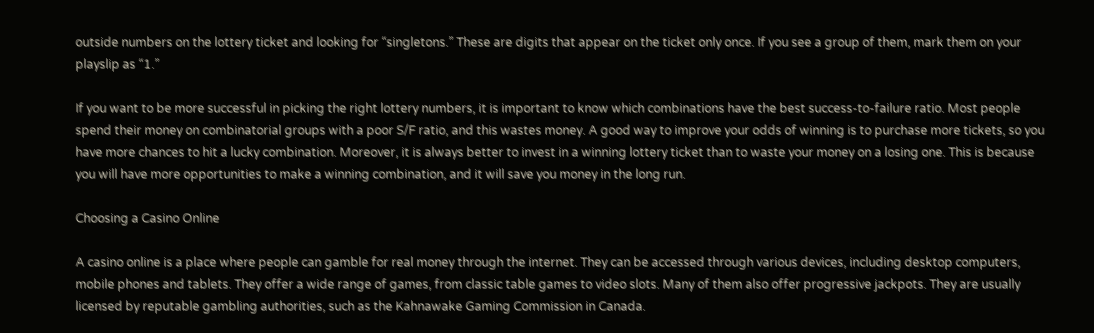outside numbers on the lottery ticket and looking for “singletons.” These are digits that appear on the ticket only once. If you see a group of them, mark them on your playslip as “1.”

If you want to be more successful in picking the right lottery numbers, it is important to know which combinations have the best success-to-failure ratio. Most people spend their money on combinatorial groups with a poor S/F ratio, and this wastes money. A good way to improve your odds of winning is to purchase more tickets, so you have more chances to hit a lucky combination. Moreover, it is always better to invest in a winning lottery ticket than to waste your money on a losing one. This is because you will have more opportunities to make a winning combination, and it will save you money in the long run.

Choosing a Casino Online

A casino online is a place where people can gamble for real money through the internet. They can be accessed through various devices, including desktop computers, mobile phones and tablets. They offer a wide range of games, from classic table games to video slots. Many of them also offer progressive jackpots. They are usually licensed by reputable gambling authorities, such as the Kahnawake Gaming Commission in Canada.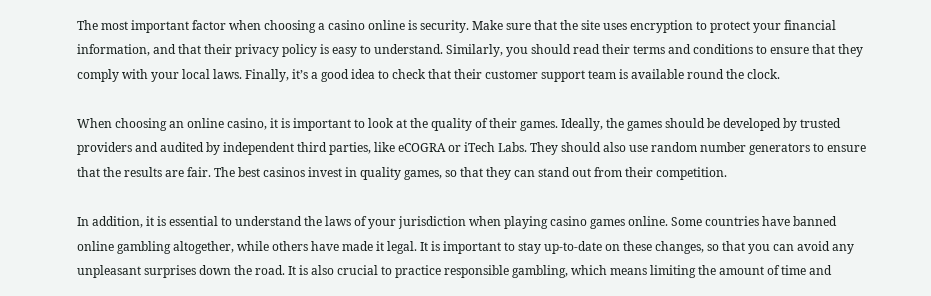The most important factor when choosing a casino online is security. Make sure that the site uses encryption to protect your financial information, and that their privacy policy is easy to understand. Similarly, you should read their terms and conditions to ensure that they comply with your local laws. Finally, it’s a good idea to check that their customer support team is available round the clock.

When choosing an online casino, it is important to look at the quality of their games. Ideally, the games should be developed by trusted providers and audited by independent third parties, like eCOGRA or iTech Labs. They should also use random number generators to ensure that the results are fair. The best casinos invest in quality games, so that they can stand out from their competition.

In addition, it is essential to understand the laws of your jurisdiction when playing casino games online. Some countries have banned online gambling altogether, while others have made it legal. It is important to stay up-to-date on these changes, so that you can avoid any unpleasant surprises down the road. It is also crucial to practice responsible gambling, which means limiting the amount of time and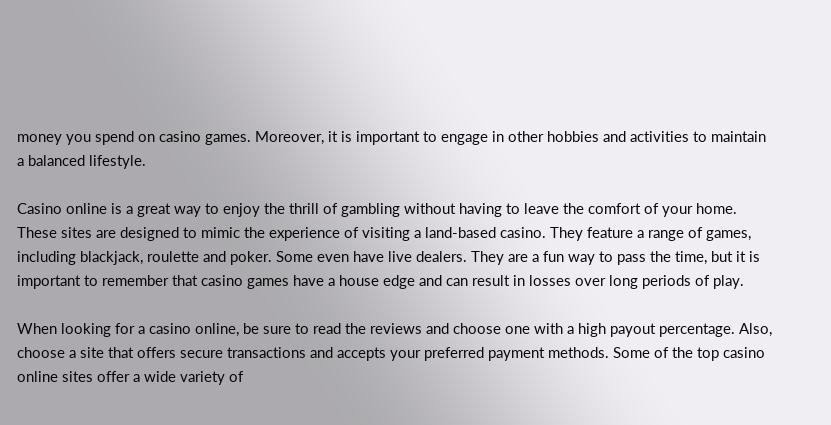money you spend on casino games. Moreover, it is important to engage in other hobbies and activities to maintain a balanced lifestyle.

Casino online is a great way to enjoy the thrill of gambling without having to leave the comfort of your home. These sites are designed to mimic the experience of visiting a land-based casino. They feature a range of games, including blackjack, roulette and poker. Some even have live dealers. They are a fun way to pass the time, but it is important to remember that casino games have a house edge and can result in losses over long periods of play.

When looking for a casino online, be sure to read the reviews and choose one with a high payout percentage. Also, choose a site that offers secure transactions and accepts your preferred payment methods. Some of the top casino online sites offer a wide variety of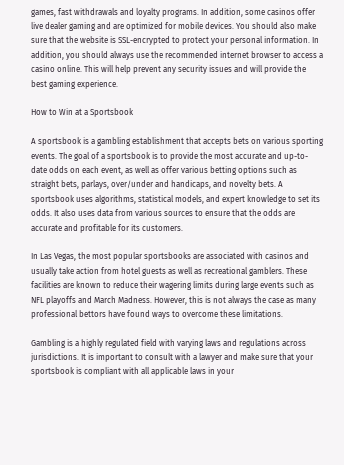games, fast withdrawals and loyalty programs. In addition, some casinos offer live dealer gaming and are optimized for mobile devices. You should also make sure that the website is SSL-encrypted to protect your personal information. In addition, you should always use the recommended internet browser to access a casino online. This will help prevent any security issues and will provide the best gaming experience.

How to Win at a Sportsbook

A sportsbook is a gambling establishment that accepts bets on various sporting events. The goal of a sportsbook is to provide the most accurate and up-to-date odds on each event, as well as offer various betting options such as straight bets, parlays, over/under and handicaps, and novelty bets. A sportsbook uses algorithms, statistical models, and expert knowledge to set its odds. It also uses data from various sources to ensure that the odds are accurate and profitable for its customers.

In Las Vegas, the most popular sportsbooks are associated with casinos and usually take action from hotel guests as well as recreational gamblers. These facilities are known to reduce their wagering limits during large events such as NFL playoffs and March Madness. However, this is not always the case as many professional bettors have found ways to overcome these limitations.

Gambling is a highly regulated field with varying laws and regulations across jurisdictions. It is important to consult with a lawyer and make sure that your sportsbook is compliant with all applicable laws in your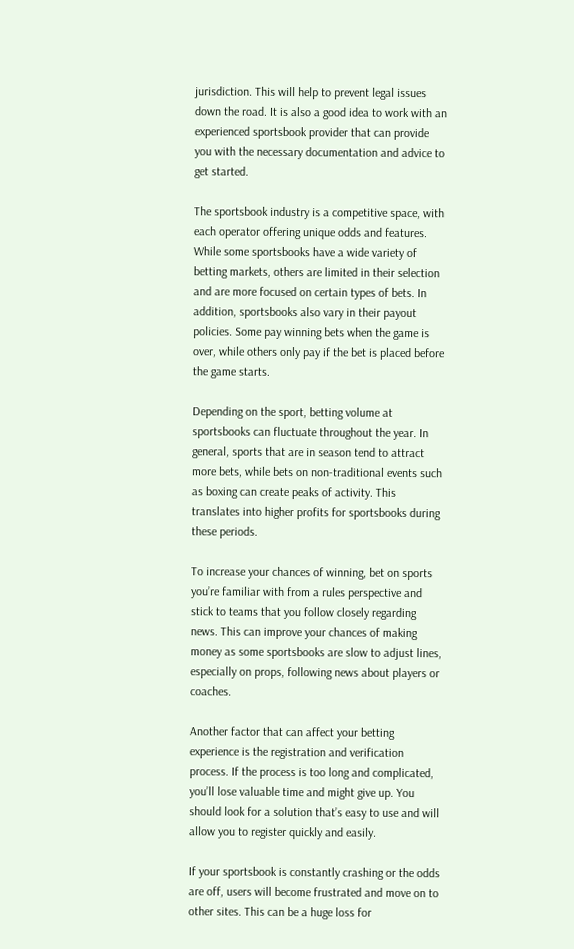jurisdiction. This will help to prevent legal issues down the road. It is also a good idea to work with an experienced sportsbook provider that can provide you with the necessary documentation and advice to get started.

The sportsbook industry is a competitive space, with each operator offering unique odds and features. While some sportsbooks have a wide variety of betting markets, others are limited in their selection and are more focused on certain types of bets. In addition, sportsbooks also vary in their payout policies. Some pay winning bets when the game is over, while others only pay if the bet is placed before the game starts.

Depending on the sport, betting volume at sportsbooks can fluctuate throughout the year. In general, sports that are in season tend to attract more bets, while bets on non-traditional events such as boxing can create peaks of activity. This translates into higher profits for sportsbooks during these periods.

To increase your chances of winning, bet on sports you’re familiar with from a rules perspective and stick to teams that you follow closely regarding news. This can improve your chances of making money as some sportsbooks are slow to adjust lines, especially on props, following news about players or coaches.

Another factor that can affect your betting experience is the registration and verification process. If the process is too long and complicated, you’ll lose valuable time and might give up. You should look for a solution that’s easy to use and will allow you to register quickly and easily.

If your sportsbook is constantly crashing or the odds are off, users will become frustrated and move on to other sites. This can be a huge loss for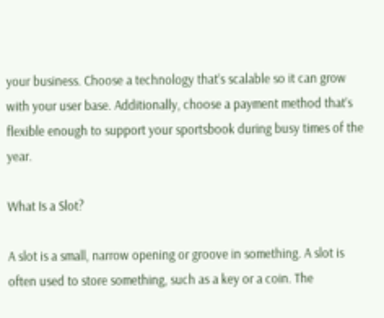your business. Choose a technology that’s scalable so it can grow with your user base. Additionally, choose a payment method that’s flexible enough to support your sportsbook during busy times of the year.

What Is a Slot?

A slot is a small, narrow opening or groove in something. A slot is often used to store something, such as a key or a coin. The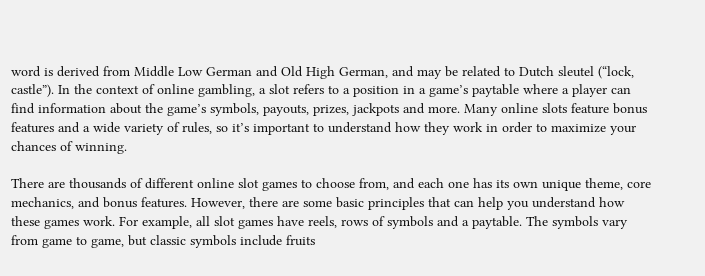word is derived from Middle Low German and Old High German, and may be related to Dutch sleutel (“lock, castle”). In the context of online gambling, a slot refers to a position in a game’s paytable where a player can find information about the game’s symbols, payouts, prizes, jackpots and more. Many online slots feature bonus features and a wide variety of rules, so it’s important to understand how they work in order to maximize your chances of winning.

There are thousands of different online slot games to choose from, and each one has its own unique theme, core mechanics, and bonus features. However, there are some basic principles that can help you understand how these games work. For example, all slot games have reels, rows of symbols and a paytable. The symbols vary from game to game, but classic symbols include fruits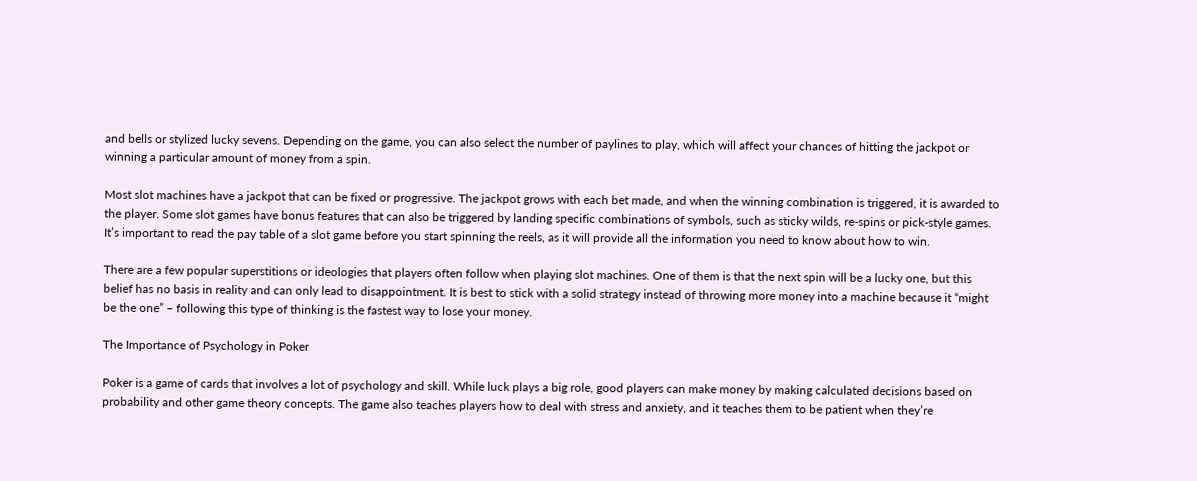and bells or stylized lucky sevens. Depending on the game, you can also select the number of paylines to play, which will affect your chances of hitting the jackpot or winning a particular amount of money from a spin.

Most slot machines have a jackpot that can be fixed or progressive. The jackpot grows with each bet made, and when the winning combination is triggered, it is awarded to the player. Some slot games have bonus features that can also be triggered by landing specific combinations of symbols, such as sticky wilds, re-spins or pick-style games. It’s important to read the pay table of a slot game before you start spinning the reels, as it will provide all the information you need to know about how to win.

There are a few popular superstitions or ideologies that players often follow when playing slot machines. One of them is that the next spin will be a lucky one, but this belief has no basis in reality and can only lead to disappointment. It is best to stick with a solid strategy instead of throwing more money into a machine because it “might be the one” – following this type of thinking is the fastest way to lose your money.

The Importance of Psychology in Poker

Poker is a game of cards that involves a lot of psychology and skill. While luck plays a big role, good players can make money by making calculated decisions based on probability and other game theory concepts. The game also teaches players how to deal with stress and anxiety, and it teaches them to be patient when they’re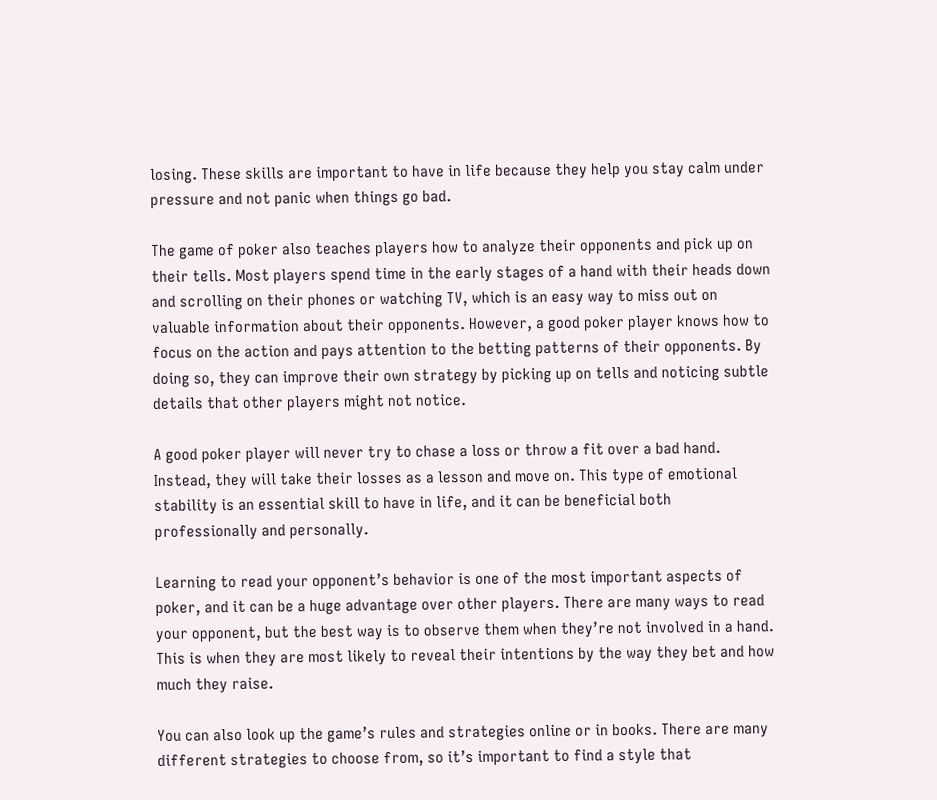losing. These skills are important to have in life because they help you stay calm under pressure and not panic when things go bad.

The game of poker also teaches players how to analyze their opponents and pick up on their tells. Most players spend time in the early stages of a hand with their heads down and scrolling on their phones or watching TV, which is an easy way to miss out on valuable information about their opponents. However, a good poker player knows how to focus on the action and pays attention to the betting patterns of their opponents. By doing so, they can improve their own strategy by picking up on tells and noticing subtle details that other players might not notice.

A good poker player will never try to chase a loss or throw a fit over a bad hand. Instead, they will take their losses as a lesson and move on. This type of emotional stability is an essential skill to have in life, and it can be beneficial both professionally and personally.

Learning to read your opponent’s behavior is one of the most important aspects of poker, and it can be a huge advantage over other players. There are many ways to read your opponent, but the best way is to observe them when they’re not involved in a hand. This is when they are most likely to reveal their intentions by the way they bet and how much they raise.

You can also look up the game’s rules and strategies online or in books. There are many different strategies to choose from, so it’s important to find a style that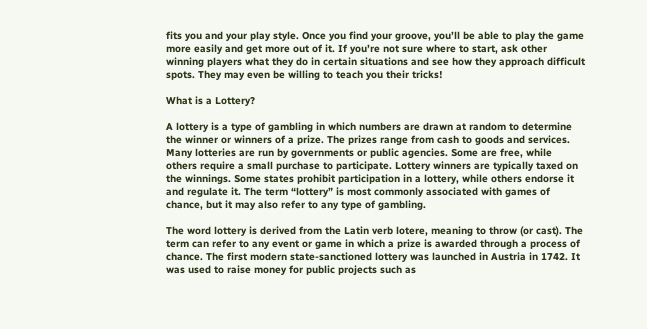fits you and your play style. Once you find your groove, you’ll be able to play the game more easily and get more out of it. If you’re not sure where to start, ask other winning players what they do in certain situations and see how they approach difficult spots. They may even be willing to teach you their tricks!

What is a Lottery?

A lottery is a type of gambling in which numbers are drawn at random to determine the winner or winners of a prize. The prizes range from cash to goods and services. Many lotteries are run by governments or public agencies. Some are free, while others require a small purchase to participate. Lottery winners are typically taxed on the winnings. Some states prohibit participation in a lottery, while others endorse it and regulate it. The term “lottery” is most commonly associated with games of chance, but it may also refer to any type of gambling.

The word lottery is derived from the Latin verb lotere, meaning to throw (or cast). The term can refer to any event or game in which a prize is awarded through a process of chance. The first modern state-sanctioned lottery was launched in Austria in 1742. It was used to raise money for public projects such as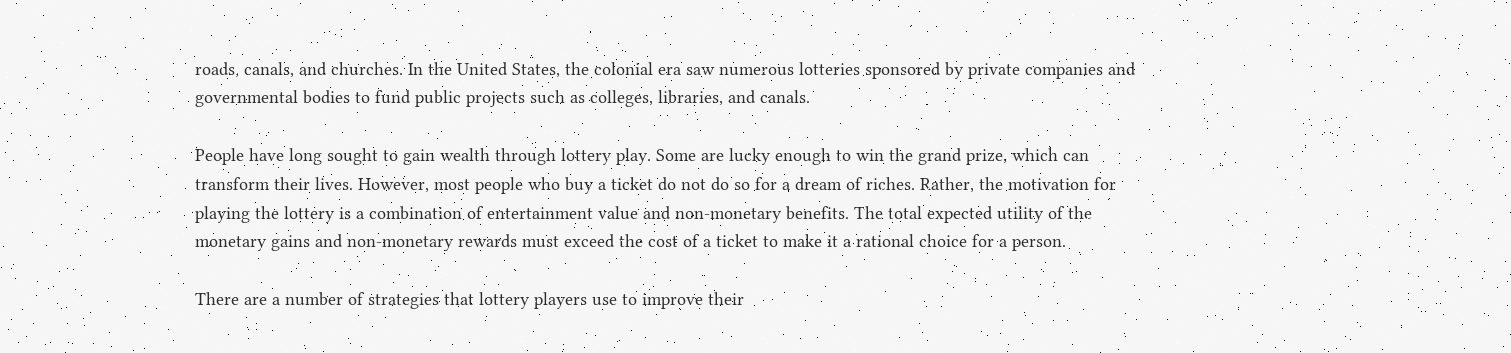roads, canals, and churches. In the United States, the colonial era saw numerous lotteries sponsored by private companies and governmental bodies to fund public projects such as colleges, libraries, and canals.

People have long sought to gain wealth through lottery play. Some are lucky enough to win the grand prize, which can transform their lives. However, most people who buy a ticket do not do so for a dream of riches. Rather, the motivation for playing the lottery is a combination of entertainment value and non-monetary benefits. The total expected utility of the monetary gains and non-monetary rewards must exceed the cost of a ticket to make it a rational choice for a person.

There are a number of strategies that lottery players use to improve their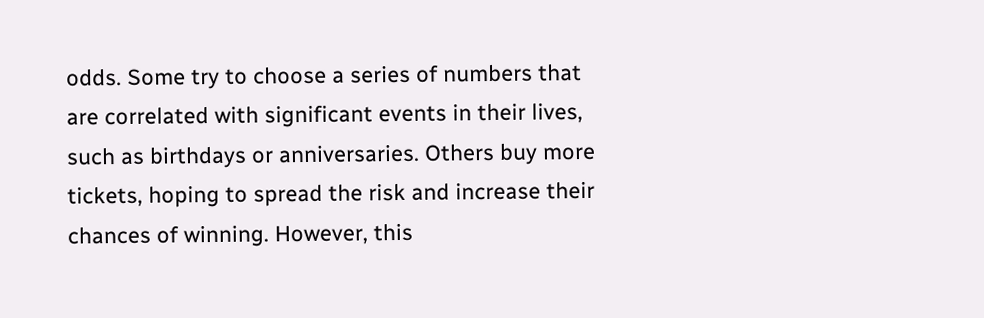odds. Some try to choose a series of numbers that are correlated with significant events in their lives, such as birthdays or anniversaries. Others buy more tickets, hoping to spread the risk and increase their chances of winning. However, this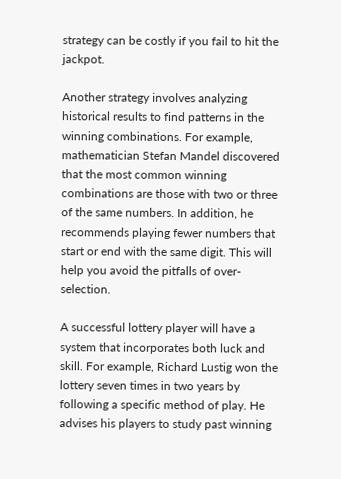strategy can be costly if you fail to hit the jackpot.

Another strategy involves analyzing historical results to find patterns in the winning combinations. For example, mathematician Stefan Mandel discovered that the most common winning combinations are those with two or three of the same numbers. In addition, he recommends playing fewer numbers that start or end with the same digit. This will help you avoid the pitfalls of over-selection.

A successful lottery player will have a system that incorporates both luck and skill. For example, Richard Lustig won the lottery seven times in two years by following a specific method of play. He advises his players to study past winning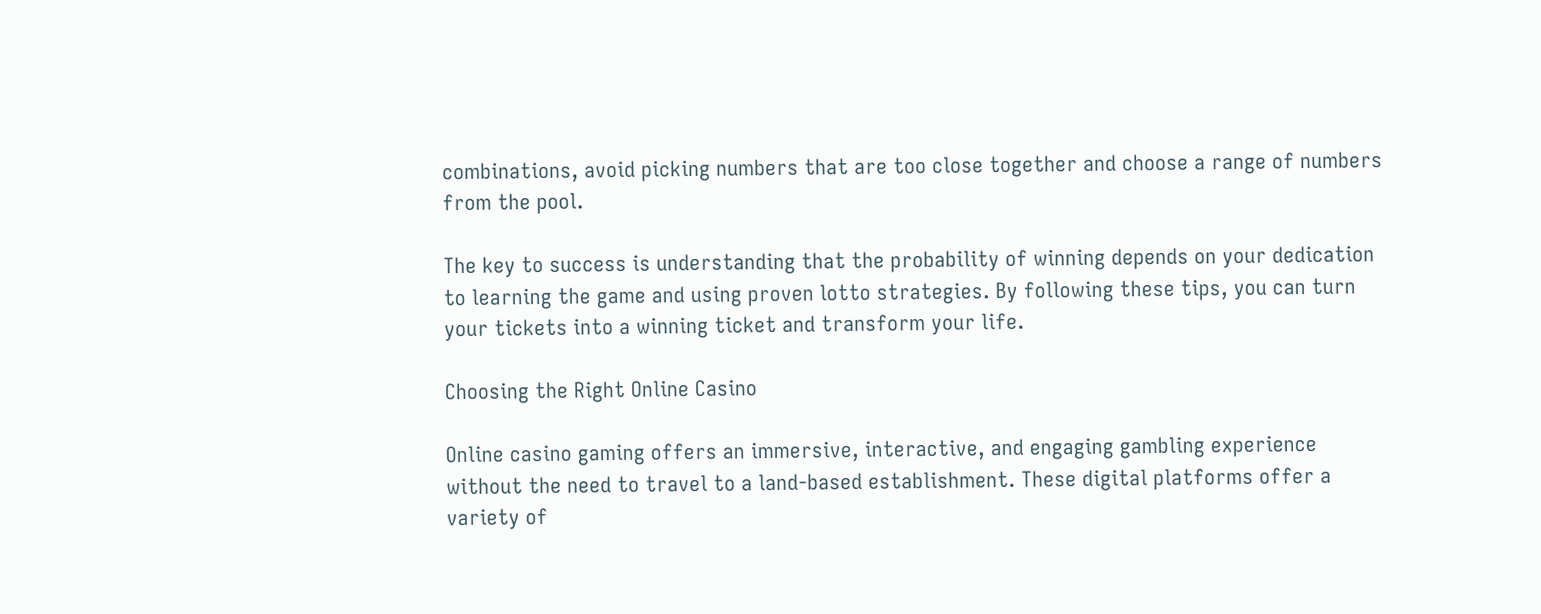combinations, avoid picking numbers that are too close together and choose a range of numbers from the pool.

The key to success is understanding that the probability of winning depends on your dedication to learning the game and using proven lotto strategies. By following these tips, you can turn your tickets into a winning ticket and transform your life.

Choosing the Right Online Casino

Online casino gaming offers an immersive, interactive, and engaging gambling experience without the need to travel to a land-based establishment. These digital platforms offer a variety of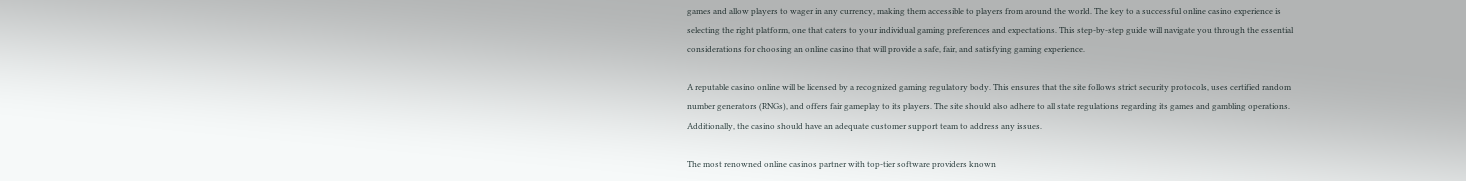games and allow players to wager in any currency, making them accessible to players from around the world. The key to a successful online casino experience is selecting the right platform, one that caters to your individual gaming preferences and expectations. This step-by-step guide will navigate you through the essential considerations for choosing an online casino that will provide a safe, fair, and satisfying gaming experience.

A reputable casino online will be licensed by a recognized gaming regulatory body. This ensures that the site follows strict security protocols, uses certified random number generators (RNGs), and offers fair gameplay to its players. The site should also adhere to all state regulations regarding its games and gambling operations. Additionally, the casino should have an adequate customer support team to address any issues.

The most renowned online casinos partner with top-tier software providers known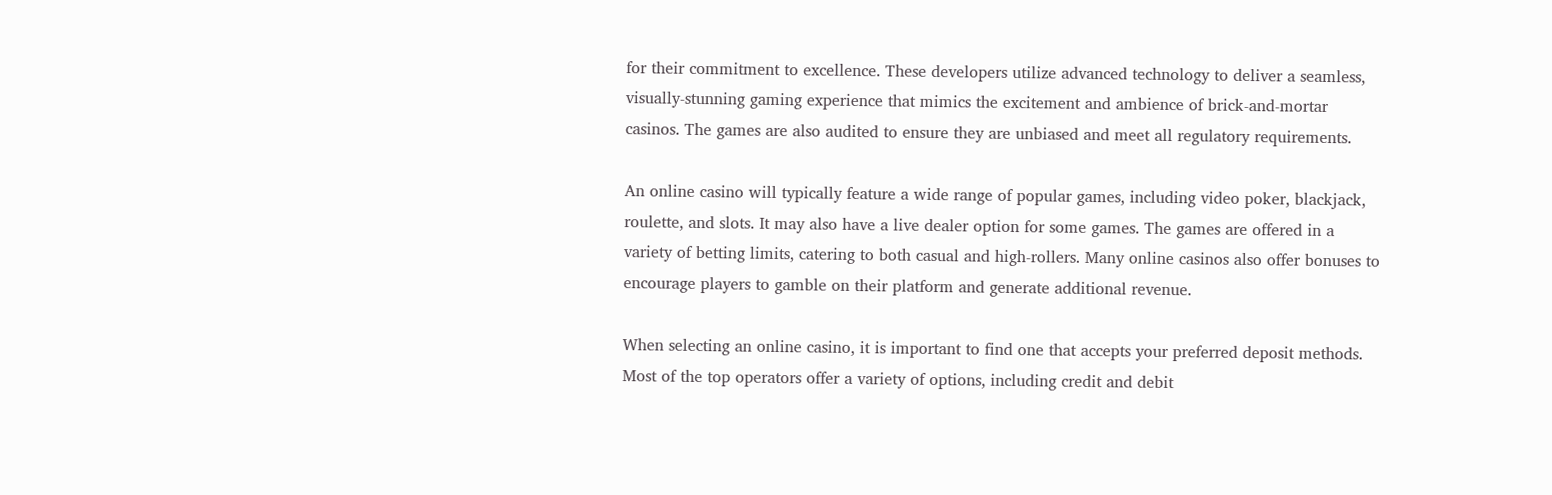for their commitment to excellence. These developers utilize advanced technology to deliver a seamless, visually-stunning gaming experience that mimics the excitement and ambience of brick-and-mortar casinos. The games are also audited to ensure they are unbiased and meet all regulatory requirements.

An online casino will typically feature a wide range of popular games, including video poker, blackjack, roulette, and slots. It may also have a live dealer option for some games. The games are offered in a variety of betting limits, catering to both casual and high-rollers. Many online casinos also offer bonuses to encourage players to gamble on their platform and generate additional revenue.

When selecting an online casino, it is important to find one that accepts your preferred deposit methods. Most of the top operators offer a variety of options, including credit and debit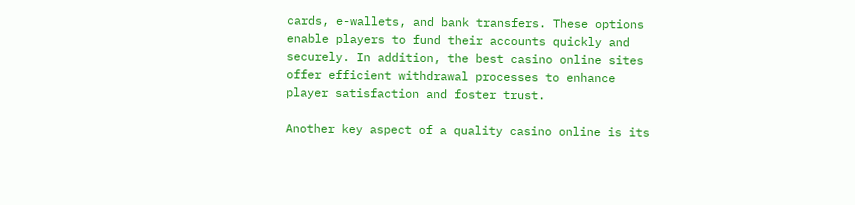cards, e-wallets, and bank transfers. These options enable players to fund their accounts quickly and securely. In addition, the best casino online sites offer efficient withdrawal processes to enhance player satisfaction and foster trust.

Another key aspect of a quality casino online is its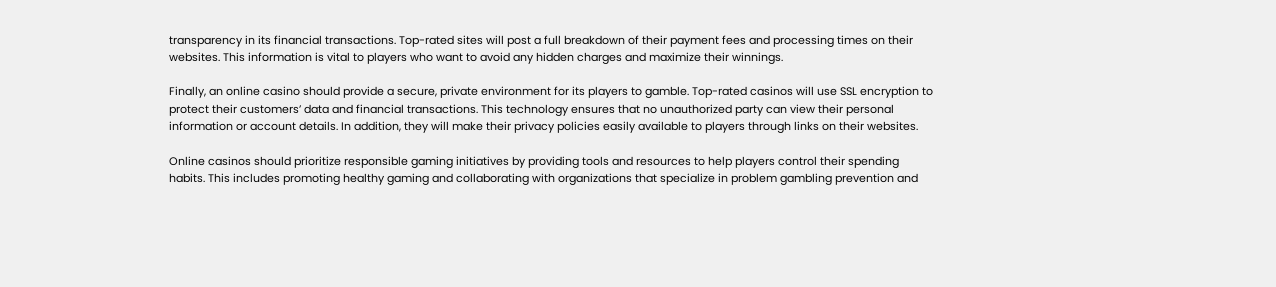transparency in its financial transactions. Top-rated sites will post a full breakdown of their payment fees and processing times on their websites. This information is vital to players who want to avoid any hidden charges and maximize their winnings.

Finally, an online casino should provide a secure, private environment for its players to gamble. Top-rated casinos will use SSL encryption to protect their customers’ data and financial transactions. This technology ensures that no unauthorized party can view their personal information or account details. In addition, they will make their privacy policies easily available to players through links on their websites.

Online casinos should prioritize responsible gaming initiatives by providing tools and resources to help players control their spending habits. This includes promoting healthy gaming and collaborating with organizations that specialize in problem gambling prevention and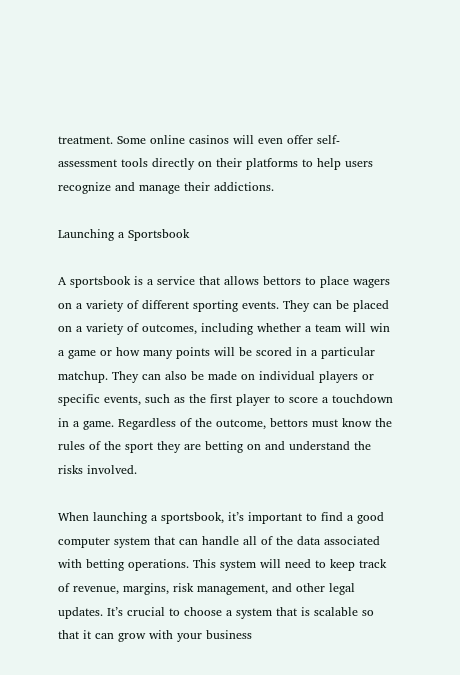treatment. Some online casinos will even offer self-assessment tools directly on their platforms to help users recognize and manage their addictions.

Launching a Sportsbook

A sportsbook is a service that allows bettors to place wagers on a variety of different sporting events. They can be placed on a variety of outcomes, including whether a team will win a game or how many points will be scored in a particular matchup. They can also be made on individual players or specific events, such as the first player to score a touchdown in a game. Regardless of the outcome, bettors must know the rules of the sport they are betting on and understand the risks involved.

When launching a sportsbook, it’s important to find a good computer system that can handle all of the data associated with betting operations. This system will need to keep track of revenue, margins, risk management, and other legal updates. It’s crucial to choose a system that is scalable so that it can grow with your business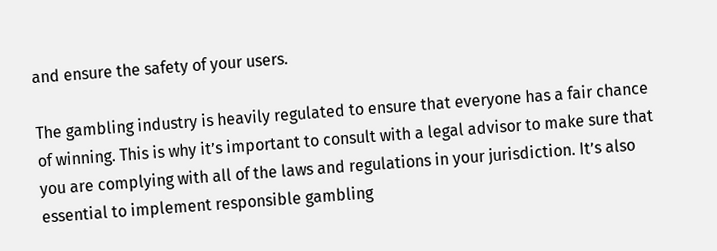and ensure the safety of your users.

The gambling industry is heavily regulated to ensure that everyone has a fair chance of winning. This is why it’s important to consult with a legal advisor to make sure that you are complying with all of the laws and regulations in your jurisdiction. It’s also essential to implement responsible gambling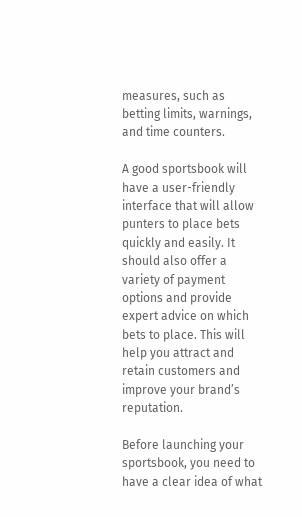measures, such as betting limits, warnings, and time counters.

A good sportsbook will have a user-friendly interface that will allow punters to place bets quickly and easily. It should also offer a variety of payment options and provide expert advice on which bets to place. This will help you attract and retain customers and improve your brand’s reputation.

Before launching your sportsbook, you need to have a clear idea of what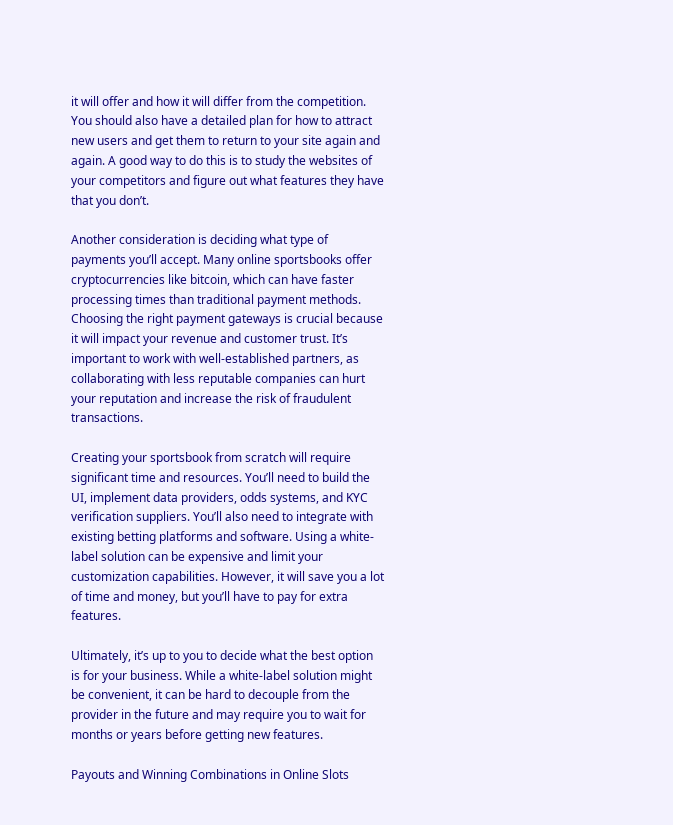it will offer and how it will differ from the competition. You should also have a detailed plan for how to attract new users and get them to return to your site again and again. A good way to do this is to study the websites of your competitors and figure out what features they have that you don’t.

Another consideration is deciding what type of payments you’ll accept. Many online sportsbooks offer cryptocurrencies like bitcoin, which can have faster processing times than traditional payment methods. Choosing the right payment gateways is crucial because it will impact your revenue and customer trust. It’s important to work with well-established partners, as collaborating with less reputable companies can hurt your reputation and increase the risk of fraudulent transactions.

Creating your sportsbook from scratch will require significant time and resources. You’ll need to build the UI, implement data providers, odds systems, and KYC verification suppliers. You’ll also need to integrate with existing betting platforms and software. Using a white-label solution can be expensive and limit your customization capabilities. However, it will save you a lot of time and money, but you’ll have to pay for extra features.

Ultimately, it’s up to you to decide what the best option is for your business. While a white-label solution might be convenient, it can be hard to decouple from the provider in the future and may require you to wait for months or years before getting new features.

Payouts and Winning Combinations in Online Slots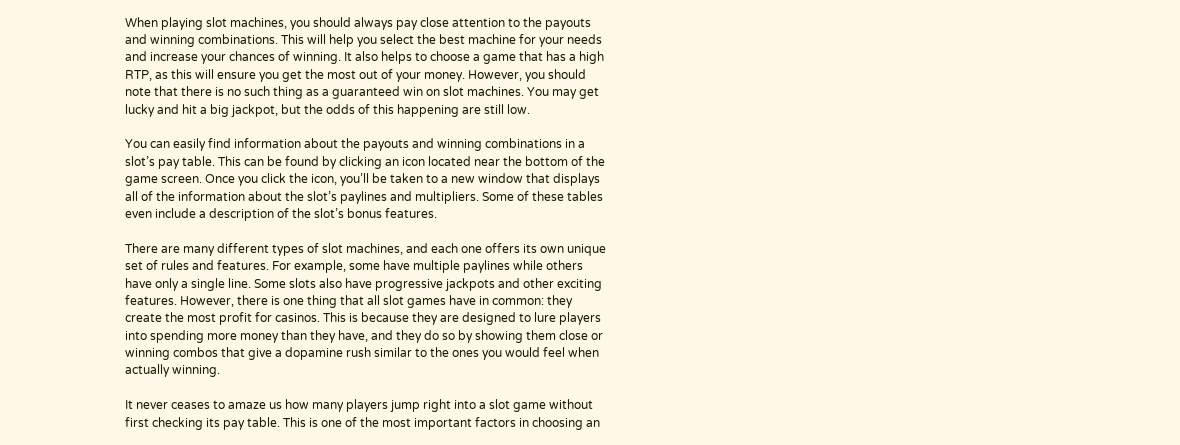When playing slot machines, you should always pay close attention to the payouts and winning combinations. This will help you select the best machine for your needs and increase your chances of winning. It also helps to choose a game that has a high RTP, as this will ensure you get the most out of your money. However, you should note that there is no such thing as a guaranteed win on slot machines. You may get lucky and hit a big jackpot, but the odds of this happening are still low.

You can easily find information about the payouts and winning combinations in a slot’s pay table. This can be found by clicking an icon located near the bottom of the game screen. Once you click the icon, you’ll be taken to a new window that displays all of the information about the slot’s paylines and multipliers. Some of these tables even include a description of the slot’s bonus features.

There are many different types of slot machines, and each one offers its own unique set of rules and features. For example, some have multiple paylines while others have only a single line. Some slots also have progressive jackpots and other exciting features. However, there is one thing that all slot games have in common: they create the most profit for casinos. This is because they are designed to lure players into spending more money than they have, and they do so by showing them close or winning combos that give a dopamine rush similar to the ones you would feel when actually winning.

It never ceases to amaze us how many players jump right into a slot game without first checking its pay table. This is one of the most important factors in choosing an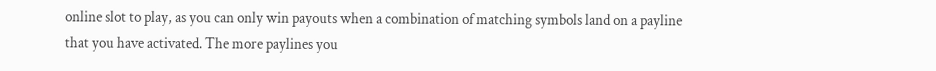online slot to play, as you can only win payouts when a combination of matching symbols land on a payline that you have activated. The more paylines you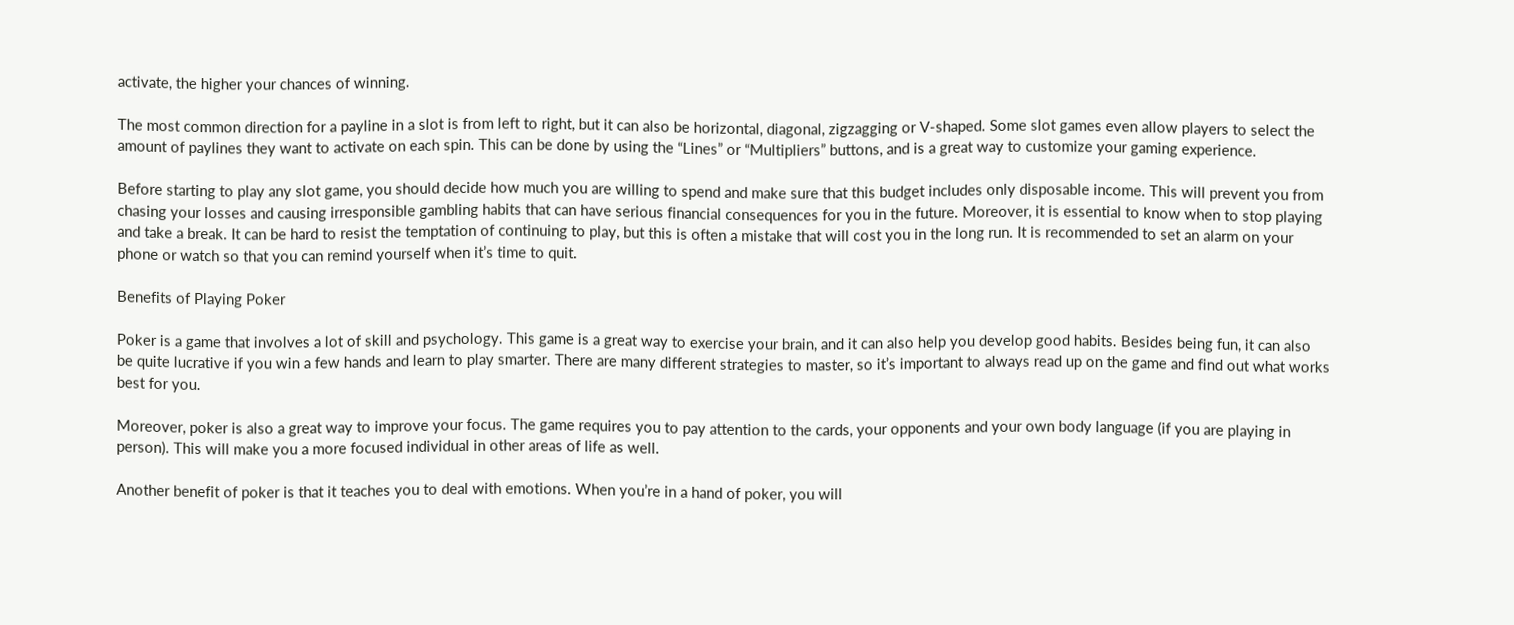activate, the higher your chances of winning.

The most common direction for a payline in a slot is from left to right, but it can also be horizontal, diagonal, zigzagging or V-shaped. Some slot games even allow players to select the amount of paylines they want to activate on each spin. This can be done by using the “Lines” or “Multipliers” buttons, and is a great way to customize your gaming experience.

Before starting to play any slot game, you should decide how much you are willing to spend and make sure that this budget includes only disposable income. This will prevent you from chasing your losses and causing irresponsible gambling habits that can have serious financial consequences for you in the future. Moreover, it is essential to know when to stop playing and take a break. It can be hard to resist the temptation of continuing to play, but this is often a mistake that will cost you in the long run. It is recommended to set an alarm on your phone or watch so that you can remind yourself when it’s time to quit.

Benefits of Playing Poker

Poker is a game that involves a lot of skill and psychology. This game is a great way to exercise your brain, and it can also help you develop good habits. Besides being fun, it can also be quite lucrative if you win a few hands and learn to play smarter. There are many different strategies to master, so it’s important to always read up on the game and find out what works best for you.

Moreover, poker is also a great way to improve your focus. The game requires you to pay attention to the cards, your opponents and your own body language (if you are playing in person). This will make you a more focused individual in other areas of life as well.

Another benefit of poker is that it teaches you to deal with emotions. When you’re in a hand of poker, you will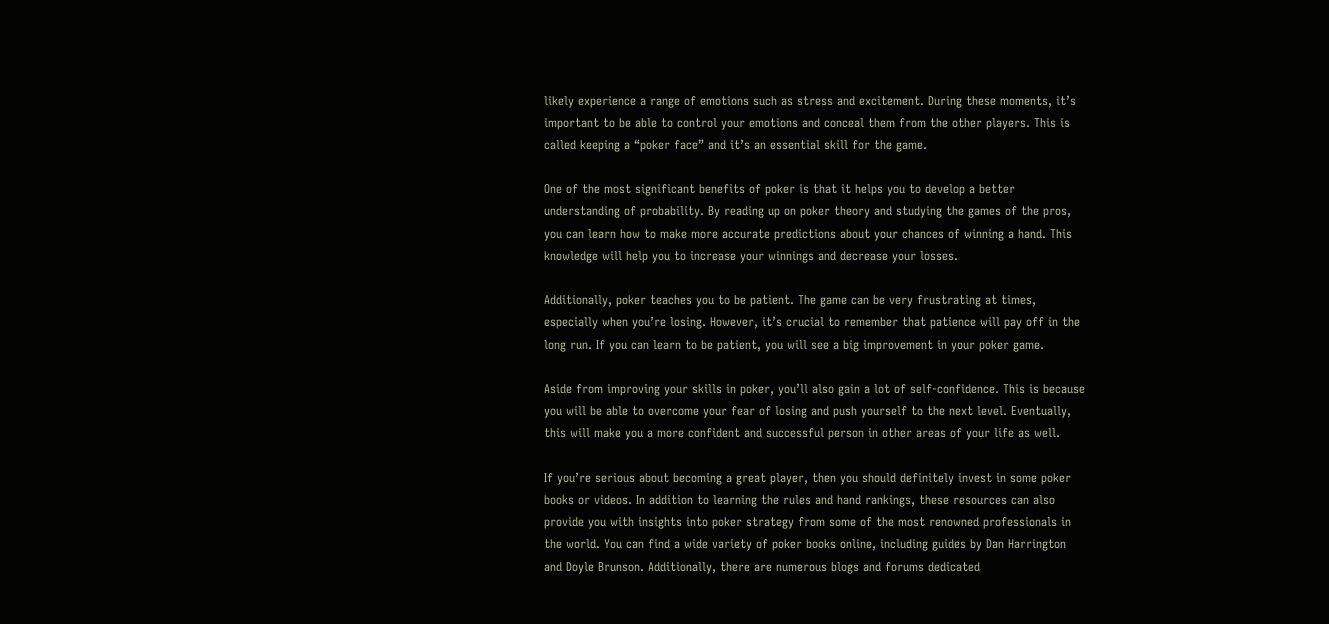likely experience a range of emotions such as stress and excitement. During these moments, it’s important to be able to control your emotions and conceal them from the other players. This is called keeping a “poker face” and it’s an essential skill for the game.

One of the most significant benefits of poker is that it helps you to develop a better understanding of probability. By reading up on poker theory and studying the games of the pros, you can learn how to make more accurate predictions about your chances of winning a hand. This knowledge will help you to increase your winnings and decrease your losses.

Additionally, poker teaches you to be patient. The game can be very frustrating at times, especially when you’re losing. However, it’s crucial to remember that patience will pay off in the long run. If you can learn to be patient, you will see a big improvement in your poker game.

Aside from improving your skills in poker, you’ll also gain a lot of self-confidence. This is because you will be able to overcome your fear of losing and push yourself to the next level. Eventually, this will make you a more confident and successful person in other areas of your life as well.

If you’re serious about becoming a great player, then you should definitely invest in some poker books or videos. In addition to learning the rules and hand rankings, these resources can also provide you with insights into poker strategy from some of the most renowned professionals in the world. You can find a wide variety of poker books online, including guides by Dan Harrington and Doyle Brunson. Additionally, there are numerous blogs and forums dedicated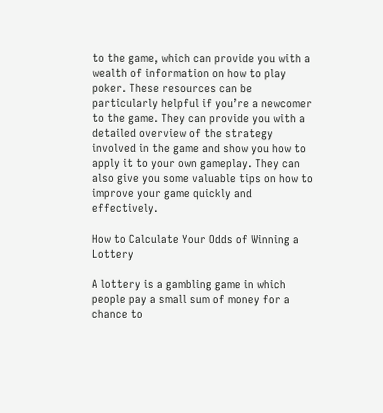to the game, which can provide you with a wealth of information on how to play poker. These resources can be particularly helpful if you’re a newcomer to the game. They can provide you with a detailed overview of the strategy involved in the game and show you how to apply it to your own gameplay. They can also give you some valuable tips on how to improve your game quickly and effectively.

How to Calculate Your Odds of Winning a Lottery

A lottery is a gambling game in which people pay a small sum of money for a chance to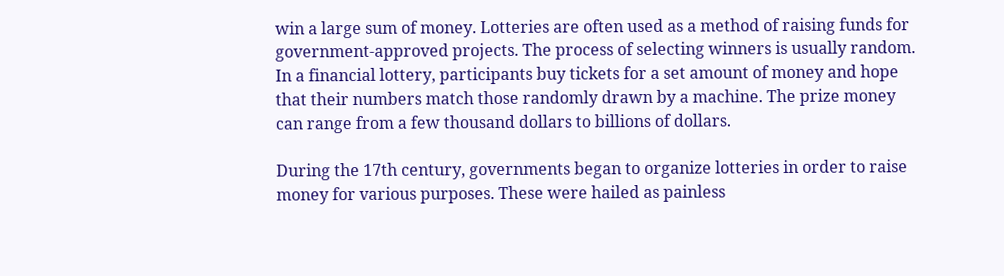win a large sum of money. Lotteries are often used as a method of raising funds for government-approved projects. The process of selecting winners is usually random. In a financial lottery, participants buy tickets for a set amount of money and hope that their numbers match those randomly drawn by a machine. The prize money can range from a few thousand dollars to billions of dollars.

During the 17th century, governments began to organize lotteries in order to raise money for various purposes. These were hailed as painless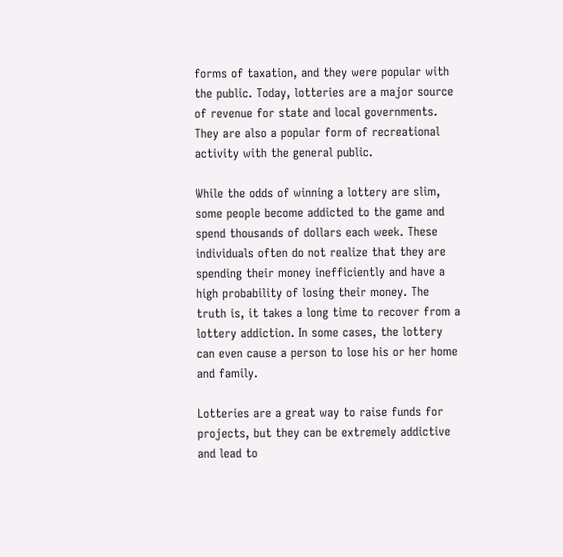forms of taxation, and they were popular with the public. Today, lotteries are a major source of revenue for state and local governments. They are also a popular form of recreational activity with the general public.

While the odds of winning a lottery are slim, some people become addicted to the game and spend thousands of dollars each week. These individuals often do not realize that they are spending their money inefficiently and have a high probability of losing their money. The truth is, it takes a long time to recover from a lottery addiction. In some cases, the lottery can even cause a person to lose his or her home and family.

Lotteries are a great way to raise funds for projects, but they can be extremely addictive and lead to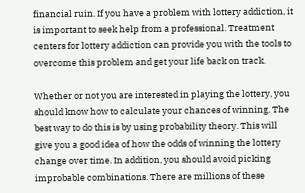financial ruin. If you have a problem with lottery addiction, it is important to seek help from a professional. Treatment centers for lottery addiction can provide you with the tools to overcome this problem and get your life back on track.

Whether or not you are interested in playing the lottery, you should know how to calculate your chances of winning. The best way to do this is by using probability theory. This will give you a good idea of how the odds of winning the lottery change over time. In addition, you should avoid picking improbable combinations. There are millions of these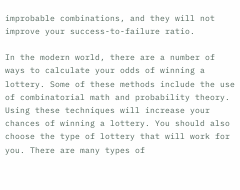improbable combinations, and they will not improve your success-to-failure ratio.

In the modern world, there are a number of ways to calculate your odds of winning a lottery. Some of these methods include the use of combinatorial math and probability theory. Using these techniques will increase your chances of winning a lottery. You should also choose the type of lottery that will work for you. There are many types of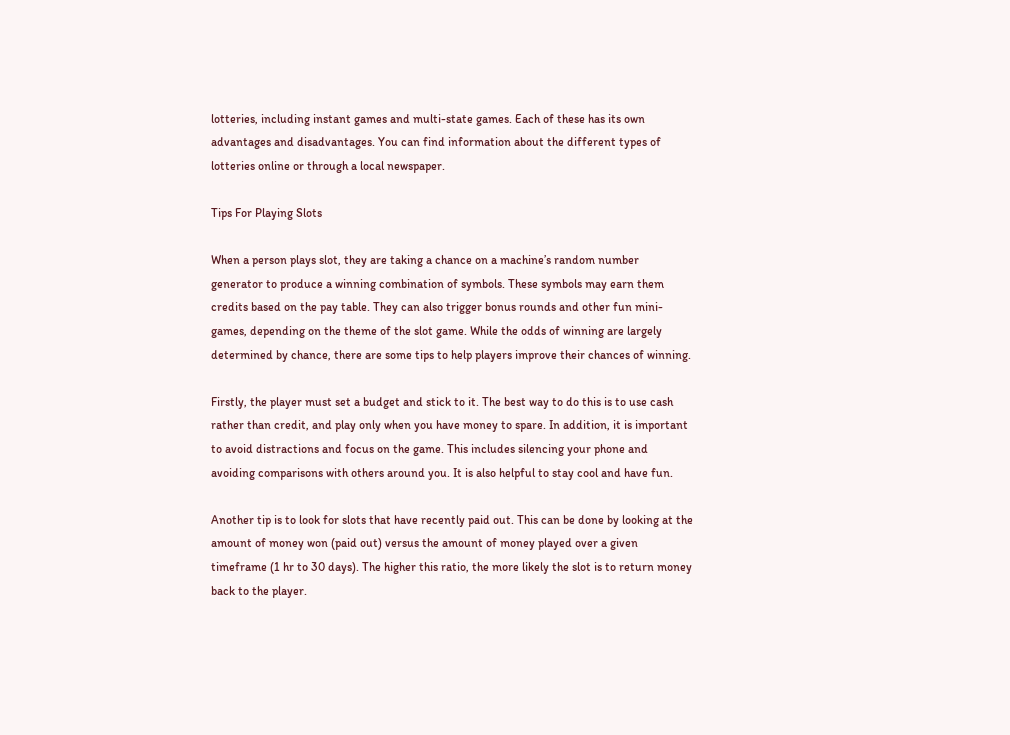lotteries, including instant games and multi-state games. Each of these has its own advantages and disadvantages. You can find information about the different types of lotteries online or through a local newspaper.

Tips For Playing Slots

When a person plays slot, they are taking a chance on a machine’s random number generator to produce a winning combination of symbols. These symbols may earn them credits based on the pay table. They can also trigger bonus rounds and other fun mini-games, depending on the theme of the slot game. While the odds of winning are largely determined by chance, there are some tips to help players improve their chances of winning.

Firstly, the player must set a budget and stick to it. The best way to do this is to use cash rather than credit, and play only when you have money to spare. In addition, it is important to avoid distractions and focus on the game. This includes silencing your phone and avoiding comparisons with others around you. It is also helpful to stay cool and have fun.

Another tip is to look for slots that have recently paid out. This can be done by looking at the amount of money won (paid out) versus the amount of money played over a given timeframe (1 hr to 30 days). The higher this ratio, the more likely the slot is to return money back to the player.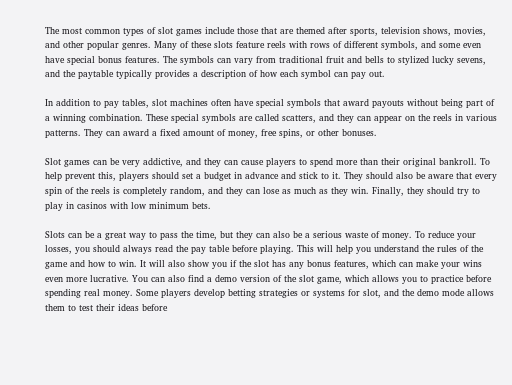The most common types of slot games include those that are themed after sports, television shows, movies, and other popular genres. Many of these slots feature reels with rows of different symbols, and some even have special bonus features. The symbols can vary from traditional fruit and bells to stylized lucky sevens, and the paytable typically provides a description of how each symbol can pay out.

In addition to pay tables, slot machines often have special symbols that award payouts without being part of a winning combination. These special symbols are called scatters, and they can appear on the reels in various patterns. They can award a fixed amount of money, free spins, or other bonuses.

Slot games can be very addictive, and they can cause players to spend more than their original bankroll. To help prevent this, players should set a budget in advance and stick to it. They should also be aware that every spin of the reels is completely random, and they can lose as much as they win. Finally, they should try to play in casinos with low minimum bets.

Slots can be a great way to pass the time, but they can also be a serious waste of money. To reduce your losses, you should always read the pay table before playing. This will help you understand the rules of the game and how to win. It will also show you if the slot has any bonus features, which can make your wins even more lucrative. You can also find a demo version of the slot game, which allows you to practice before spending real money. Some players develop betting strategies or systems for slot, and the demo mode allows them to test their ideas before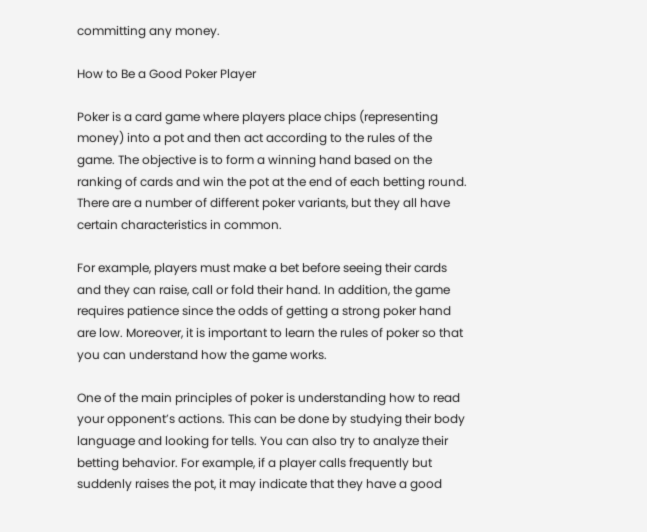committing any money.

How to Be a Good Poker Player

Poker is a card game where players place chips (representing money) into a pot and then act according to the rules of the game. The objective is to form a winning hand based on the ranking of cards and win the pot at the end of each betting round. There are a number of different poker variants, but they all have certain characteristics in common.

For example, players must make a bet before seeing their cards and they can raise, call or fold their hand. In addition, the game requires patience since the odds of getting a strong poker hand are low. Moreover, it is important to learn the rules of poker so that you can understand how the game works.

One of the main principles of poker is understanding how to read your opponent’s actions. This can be done by studying their body language and looking for tells. You can also try to analyze their betting behavior. For example, if a player calls frequently but suddenly raises the pot, it may indicate that they have a good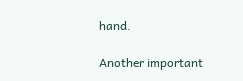hand.

Another important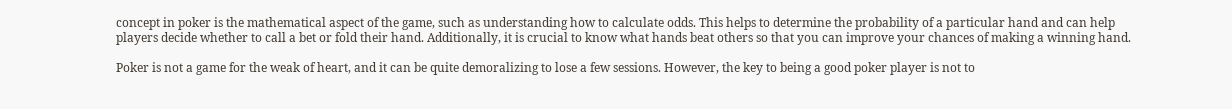concept in poker is the mathematical aspect of the game, such as understanding how to calculate odds. This helps to determine the probability of a particular hand and can help players decide whether to call a bet or fold their hand. Additionally, it is crucial to know what hands beat others so that you can improve your chances of making a winning hand.

Poker is not a game for the weak of heart, and it can be quite demoralizing to lose a few sessions. However, the key to being a good poker player is not to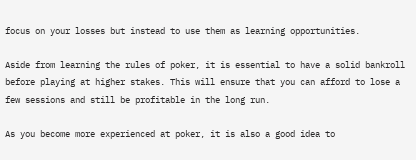focus on your losses but instead to use them as learning opportunities.

Aside from learning the rules of poker, it is essential to have a solid bankroll before playing at higher stakes. This will ensure that you can afford to lose a few sessions and still be profitable in the long run.

As you become more experienced at poker, it is also a good idea to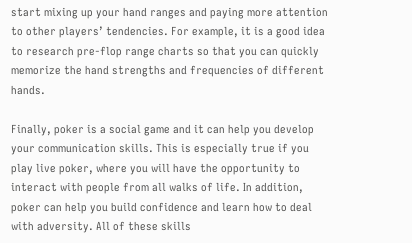start mixing up your hand ranges and paying more attention to other players’ tendencies. For example, it is a good idea to research pre-flop range charts so that you can quickly memorize the hand strengths and frequencies of different hands.

Finally, poker is a social game and it can help you develop your communication skills. This is especially true if you play live poker, where you will have the opportunity to interact with people from all walks of life. In addition, poker can help you build confidence and learn how to deal with adversity. All of these skills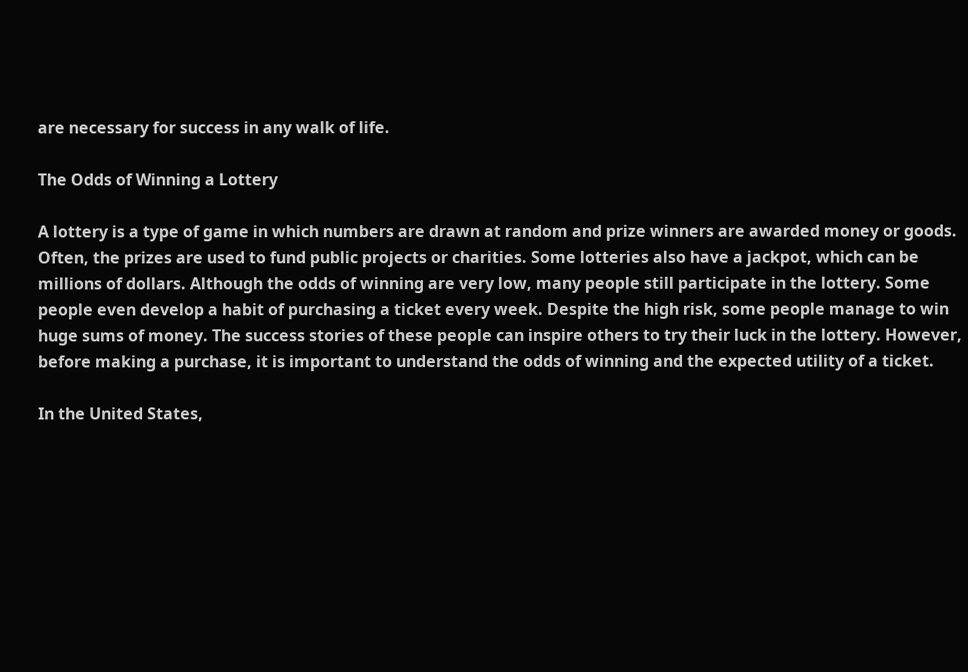are necessary for success in any walk of life.

The Odds of Winning a Lottery

A lottery is a type of game in which numbers are drawn at random and prize winners are awarded money or goods. Often, the prizes are used to fund public projects or charities. Some lotteries also have a jackpot, which can be millions of dollars. Although the odds of winning are very low, many people still participate in the lottery. Some people even develop a habit of purchasing a ticket every week. Despite the high risk, some people manage to win huge sums of money. The success stories of these people can inspire others to try their luck in the lottery. However, before making a purchase, it is important to understand the odds of winning and the expected utility of a ticket.

In the United States,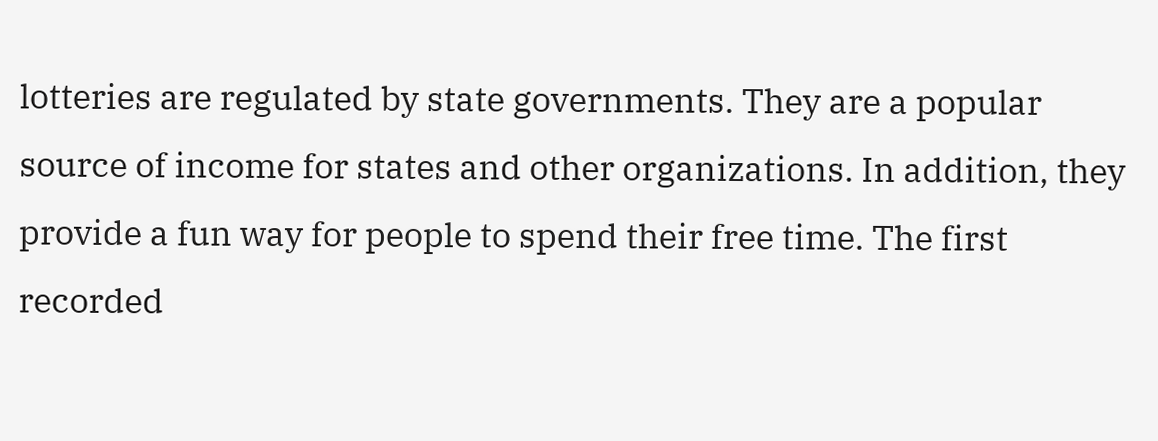lotteries are regulated by state governments. They are a popular source of income for states and other organizations. In addition, they provide a fun way for people to spend their free time. The first recorded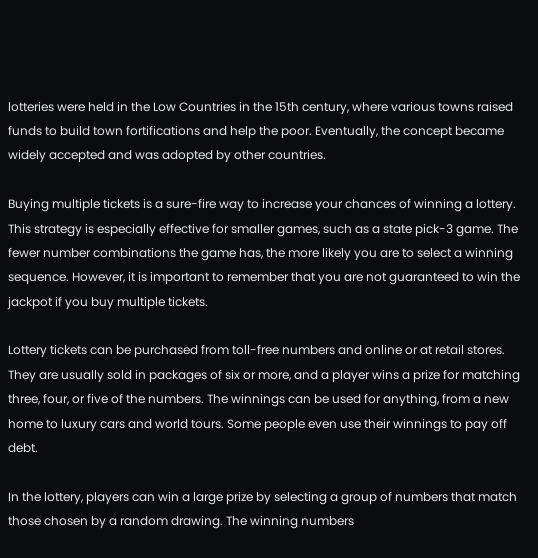lotteries were held in the Low Countries in the 15th century, where various towns raised funds to build town fortifications and help the poor. Eventually, the concept became widely accepted and was adopted by other countries.

Buying multiple tickets is a sure-fire way to increase your chances of winning a lottery. This strategy is especially effective for smaller games, such as a state pick-3 game. The fewer number combinations the game has, the more likely you are to select a winning sequence. However, it is important to remember that you are not guaranteed to win the jackpot if you buy multiple tickets.

Lottery tickets can be purchased from toll-free numbers and online or at retail stores. They are usually sold in packages of six or more, and a player wins a prize for matching three, four, or five of the numbers. The winnings can be used for anything, from a new home to luxury cars and world tours. Some people even use their winnings to pay off debt.

In the lottery, players can win a large prize by selecting a group of numbers that match those chosen by a random drawing. The winning numbers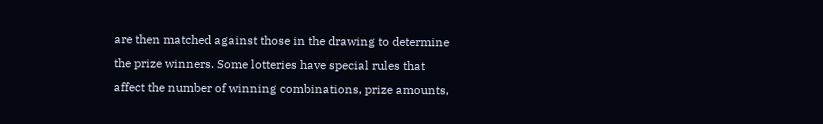are then matched against those in the drawing to determine the prize winners. Some lotteries have special rules that affect the number of winning combinations, prize amounts,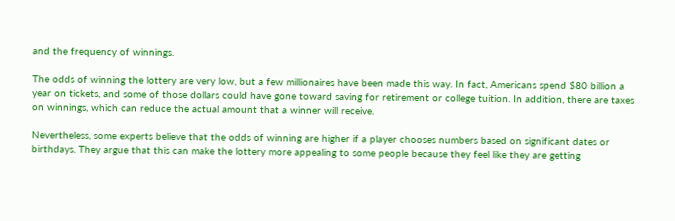and the frequency of winnings.

The odds of winning the lottery are very low, but a few millionaires have been made this way. In fact, Americans spend $80 billion a year on tickets, and some of those dollars could have gone toward saving for retirement or college tuition. In addition, there are taxes on winnings, which can reduce the actual amount that a winner will receive.

Nevertheless, some experts believe that the odds of winning are higher if a player chooses numbers based on significant dates or birthdays. They argue that this can make the lottery more appealing to some people because they feel like they are getting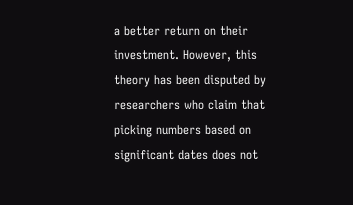a better return on their investment. However, this theory has been disputed by researchers who claim that picking numbers based on significant dates does not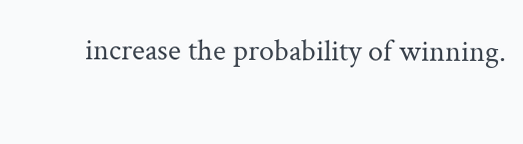increase the probability of winning.